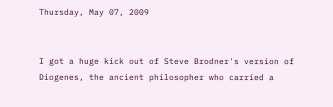Thursday, May 07, 2009


I got a huge kick out of Steve Brodner's version of Diogenes, the ancient philosopher who carried a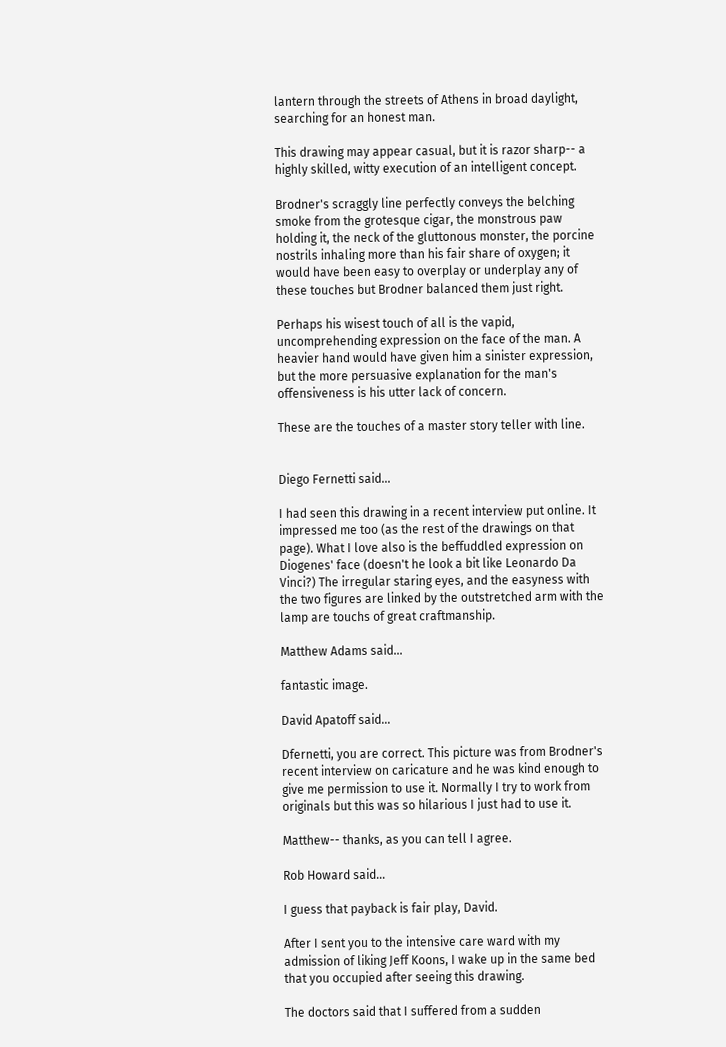lantern through the streets of Athens in broad daylight, searching for an honest man.

This drawing may appear casual, but it is razor sharp-- a highly skilled, witty execution of an intelligent concept.

Brodner's scraggly line perfectly conveys the belching smoke from the grotesque cigar, the monstrous paw holding it, the neck of the gluttonous monster, the porcine nostrils inhaling more than his fair share of oxygen; it would have been easy to overplay or underplay any of these touches but Brodner balanced them just right.

Perhaps his wisest touch of all is the vapid, uncomprehending expression on the face of the man. A heavier hand would have given him a sinister expression, but the more persuasive explanation for the man's offensiveness is his utter lack of concern.

These are the touches of a master story teller with line.


Diego Fernetti said...

I had seen this drawing in a recent interview put online. It impressed me too (as the rest of the drawings on that page). What I love also is the beffuddled expression on Diogenes' face (doesn't he look a bit like Leonardo Da Vinci?) The irregular staring eyes, and the easyness with the two figures are linked by the outstretched arm with the lamp are touchs of great craftmanship.

Matthew Adams said...

fantastic image.

David Apatoff said...

Dfernetti, you are correct. This picture was from Brodner's recent interview on caricature and he was kind enough to give me permission to use it. Normally I try to work from originals but this was so hilarious I just had to use it.

Matthew-- thanks, as you can tell I agree.

Rob Howard said...

I guess that payback is fair play, David.

After I sent you to the intensive care ward with my admission of liking Jeff Koons, I wake up in the same bed that you occupied after seeing this drawing.

The doctors said that I suffered from a sudden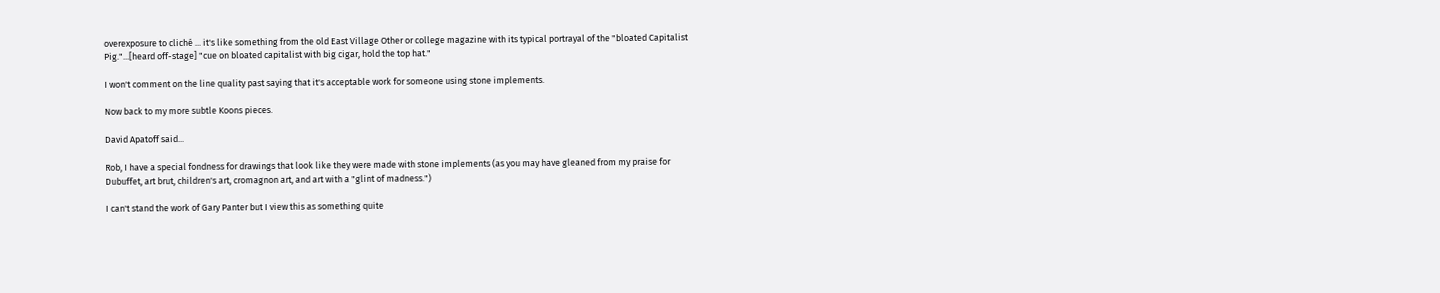overexposure to cliché ... it's like something from the old East Village Other or college magazine with its typical portrayal of the "bloated Capitalist Pig."...[heard off-stage] "cue on bloated capitalist with big cigar, hold the top hat."

I won't comment on the line quality past saying that it's acceptable work for someone using stone implements.

Now back to my more subtle Koons pieces.

David Apatoff said...

Rob, I have a special fondness for drawings that look like they were made with stone implements (as you may have gleaned from my praise for Dubuffet, art brut, children's art, cromagnon art, and art with a "glint of madness.")

I can't stand the work of Gary Panter but I view this as something quite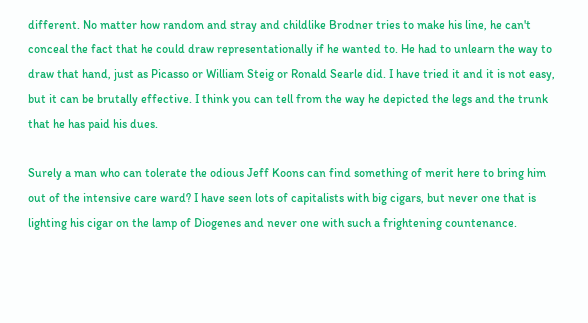different. No matter how random and stray and childlike Brodner tries to make his line, he can't conceal the fact that he could draw representationally if he wanted to. He had to unlearn the way to draw that hand, just as Picasso or William Steig or Ronald Searle did. I have tried it and it is not easy, but it can be brutally effective. I think you can tell from the way he depicted the legs and the trunk that he has paid his dues.

Surely a man who can tolerate the odious Jeff Koons can find something of merit here to bring him out of the intensive care ward? I have seen lots of capitalists with big cigars, but never one that is lighting his cigar on the lamp of Diogenes and never one with such a frightening countenance.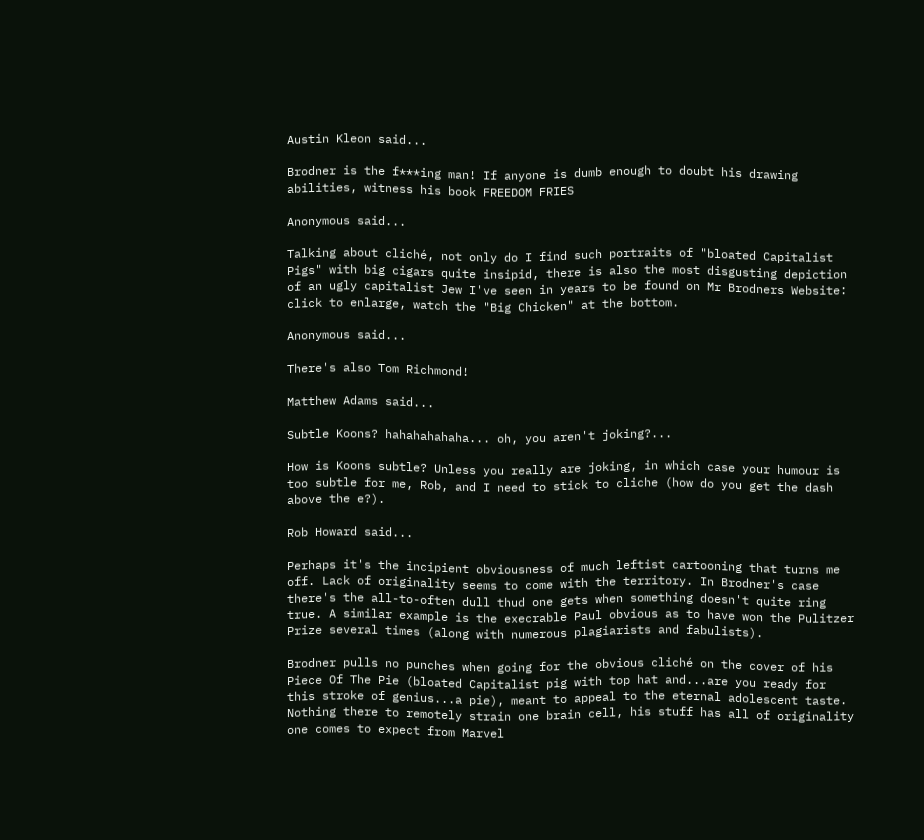Austin Kleon said...

Brodner is the f***ing man! If anyone is dumb enough to doubt his drawing abilities, witness his book FREEDOM FRIES

Anonymous said...

Talking about cliché, not only do I find such portraits of "bloated Capitalist Pigs" with big cigars quite insipid, there is also the most disgusting depiction of an ugly capitalist Jew I've seen in years to be found on Mr Brodners Website:
click to enlarge, watch the "Big Chicken" at the bottom.

Anonymous said...

There's also Tom Richmond!

Matthew Adams said...

Subtle Koons? hahahahahaha... oh, you aren't joking?...

How is Koons subtle? Unless you really are joking, in which case your humour is too subtle for me, Rob, and I need to stick to cliche (how do you get the dash above the e?).

Rob Howard said...

Perhaps it's the incipient obviousness of much leftist cartooning that turns me off. Lack of originality seems to come with the territory. In Brodner's case there's the all-to-often dull thud one gets when something doesn't quite ring true. A similar example is the execrable Paul obvious as to have won the Pulitzer Prize several times (along with numerous plagiarists and fabulists).

Brodner pulls no punches when going for the obvious cliché on the cover of his Piece Of The Pie (bloated Capitalist pig with top hat and...are you ready for this stroke of genius...a pie), meant to appeal to the eternal adolescent taste. Nothing there to remotely strain one brain cell, his stuff has all of originality one comes to expect from Marvel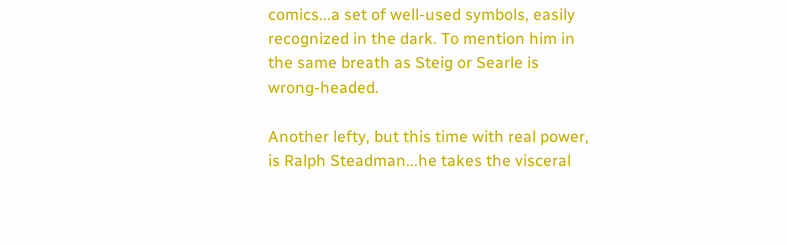comics...a set of well-used symbols, easily recognized in the dark. To mention him in the same breath as Steig or Searle is wrong-headed.

Another lefty, but this time with real power, is Ralph Steadman...he takes the visceral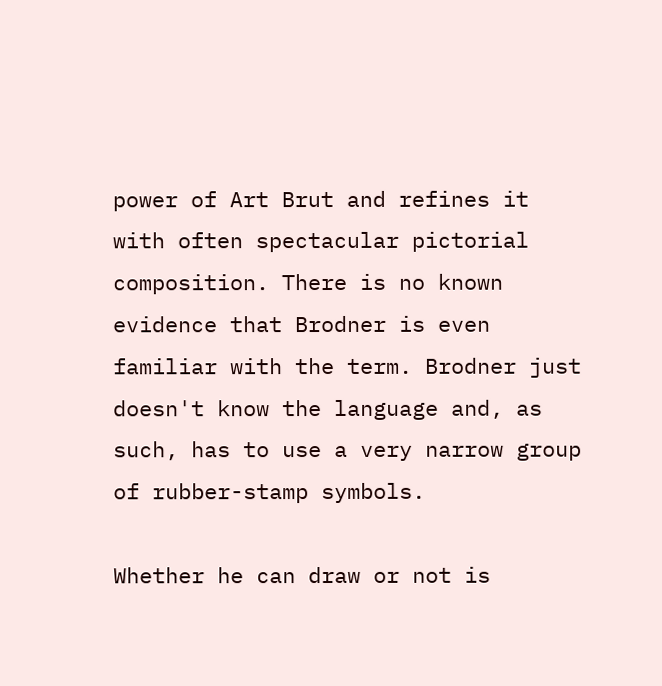power of Art Brut and refines it with often spectacular pictorial composition. There is no known evidence that Brodner is even familiar with the term. Brodner just doesn't know the language and, as such, has to use a very narrow group of rubber-stamp symbols.

Whether he can draw or not is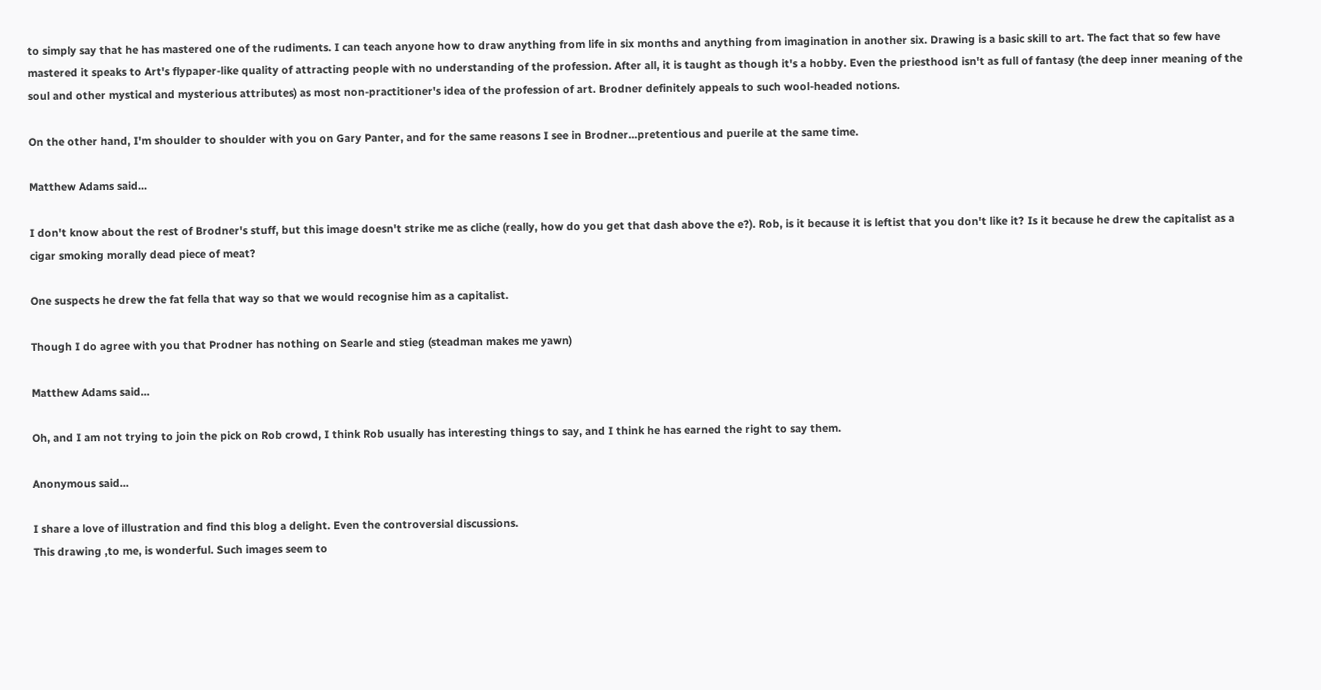to simply say that he has mastered one of the rudiments. I can teach anyone how to draw anything from life in six months and anything from imagination in another six. Drawing is a basic skill to art. The fact that so few have mastered it speaks to Art's flypaper-like quality of attracting people with no understanding of the profession. After all, it is taught as though it's a hobby. Even the priesthood isn't as full of fantasy (the deep inner meaning of the soul and other mystical and mysterious attributes) as most non-practitioner's idea of the profession of art. Brodner definitely appeals to such wool-headed notions.

On the other hand, I'm shoulder to shoulder with you on Gary Panter, and for the same reasons I see in Brodner...pretentious and puerile at the same time.

Matthew Adams said...

I don't know about the rest of Brodner's stuff, but this image doesn't strike me as cliche (really, how do you get that dash above the e?). Rob, is it because it is leftist that you don't like it? Is it because he drew the capitalist as a cigar smoking morally dead piece of meat?

One suspects he drew the fat fella that way so that we would recognise him as a capitalist.

Though I do agree with you that Prodner has nothing on Searle and stieg (steadman makes me yawn)

Matthew Adams said...

Oh, and I am not trying to join the pick on Rob crowd, I think Rob usually has interesting things to say, and I think he has earned the right to say them.

Anonymous said...

I share a love of illustration and find this blog a delight. Even the controversial discussions.
This drawing ,to me, is wonderful. Such images seem to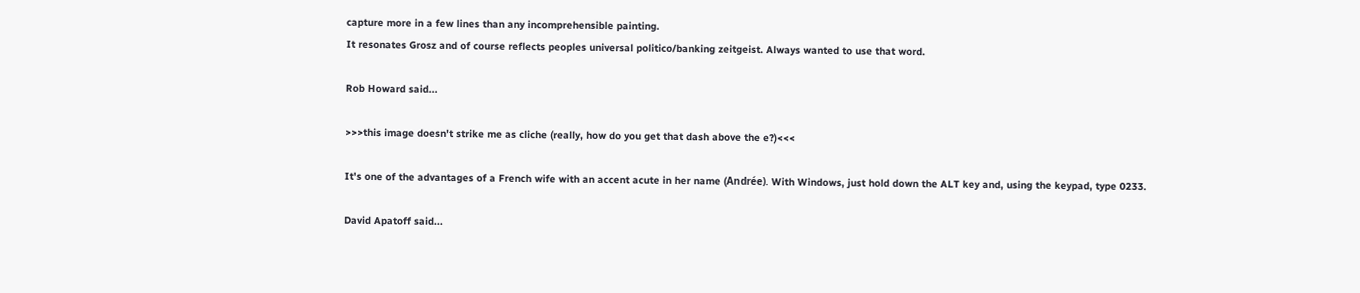capture more in a few lines than any incomprehensible painting.
It resonates Grosz and of course reflects peoples universal politico/banking zeitgeist. Always wanted to use that word.

Rob Howard said...

>>>this image doesn't strike me as cliche (really, how do you get that dash above the e?)<<<

It's one of the advantages of a French wife with an accent acute in her name (Andrée). With Windows, just hold down the ALT key and, using the keypad, type 0233.

David Apatoff said...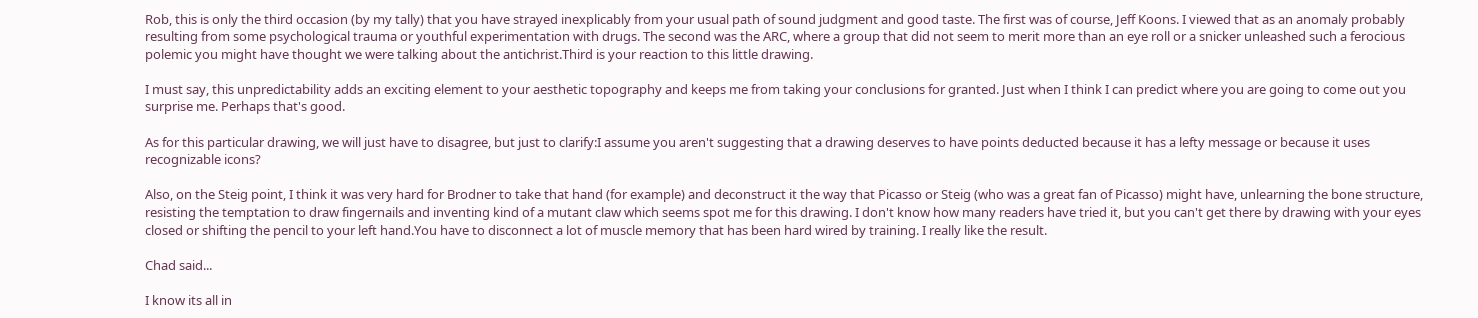Rob, this is only the third occasion (by my tally) that you have strayed inexplicably from your usual path of sound judgment and good taste. The first was of course, Jeff Koons. I viewed that as an anomaly probably resulting from some psychological trauma or youthful experimentation with drugs. The second was the ARC, where a group that did not seem to merit more than an eye roll or a snicker unleashed such a ferocious polemic you might have thought we were talking about the antichrist.Third is your reaction to this little drawing.

I must say, this unpredictability adds an exciting element to your aesthetic topography and keeps me from taking your conclusions for granted. Just when I think I can predict where you are going to come out you surprise me. Perhaps that's good.

As for this particular drawing, we will just have to disagree, but just to clarify:I assume you aren't suggesting that a drawing deserves to have points deducted because it has a lefty message or because it uses recognizable icons?

Also, on the Steig point, I think it was very hard for Brodner to take that hand (for example) and deconstruct it the way that Picasso or Steig (who was a great fan of Picasso) might have, unlearning the bone structure, resisting the temptation to draw fingernails and inventing kind of a mutant claw which seems spot me for this drawing. I don't know how many readers have tried it, but you can't get there by drawing with your eyes closed or shifting the pencil to your left hand.You have to disconnect a lot of muscle memory that has been hard wired by training. I really like the result.

Chad said...

I know its all in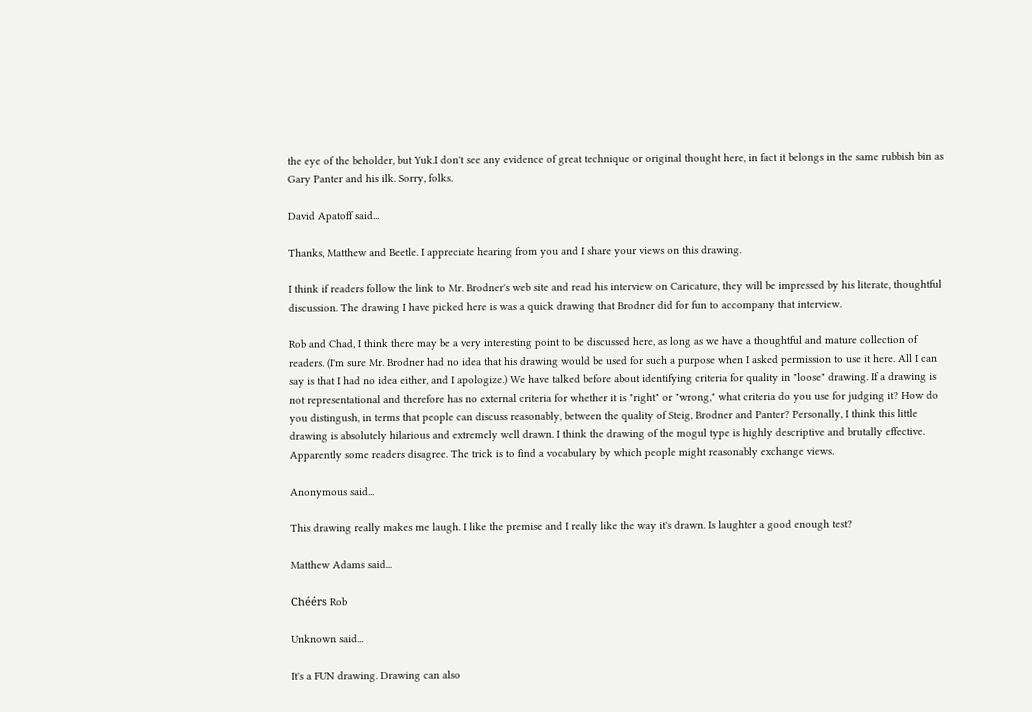the eye of the beholder, but Yuk.I don't see any evidence of great technique or original thought here, in fact it belongs in the same rubbish bin as Gary Panter and his ilk. Sorry, folks.

David Apatoff said...

Thanks, Matthew and Beetle. I appreciate hearing from you and I share your views on this drawing.

I think if readers follow the link to Mr. Brodner's web site and read his interview on Caricature, they will be impressed by his literate, thoughtful discussion. The drawing I have picked here is was a quick drawing that Brodner did for fun to accompany that interview.

Rob and Chad, I think there may be a very interesting point to be discussed here, as long as we have a thoughtful and mature collection of readers. (I'm sure Mr. Brodner had no idea that his drawing would be used for such a purpose when I asked permission to use it here. All I can say is that I had no idea either, and I apologize.) We have talked before about identifying criteria for quality in "loose" drawing. If a drawing is not representational and therefore has no external criteria for whether it is "right" or "wrong," what criteria do you use for judging it? How do you distingush, in terms that people can discuss reasonably, between the quality of Steig, Brodner and Panter? Personally, I think this little drawing is absolutely hilarious and extremely well drawn. I think the drawing of the mogul type is highly descriptive and brutally effective. Apparently some readers disagree. The trick is to find a vocabulary by which people might reasonably exchange views.

Anonymous said...

This drawing really makes me laugh. I like the premise and I really like the way it's drawn. Is laughter a good enough test?

Matthew Adams said...

Chéérs Rob

Unknown said...

It's a FUN drawing. Drawing can also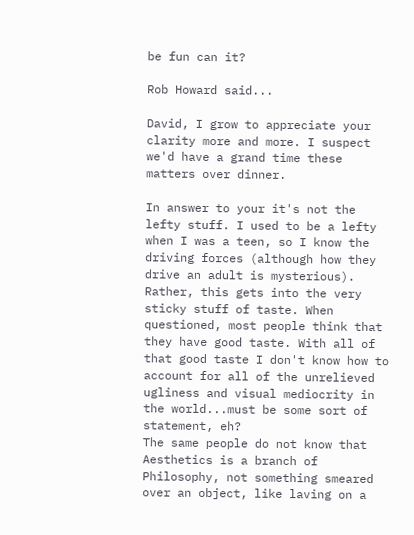be fun can it?

Rob Howard said...

David, I grow to appreciate your clarity more and more. I suspect we'd have a grand time these matters over dinner.

In answer to your it's not the lefty stuff. I used to be a lefty when I was a teen, so I know the driving forces (although how they drive an adult is mysterious). Rather, this gets into the very sticky stuff of taste. When questioned, most people think that they have good taste. With all of that good taste I don't know how to account for all of the unrelieved ugliness and visual mediocrity in the world...must be some sort of statement, eh?
The same people do not know that Aesthetics is a branch of Philosophy, not something smeared over an object, like laving on a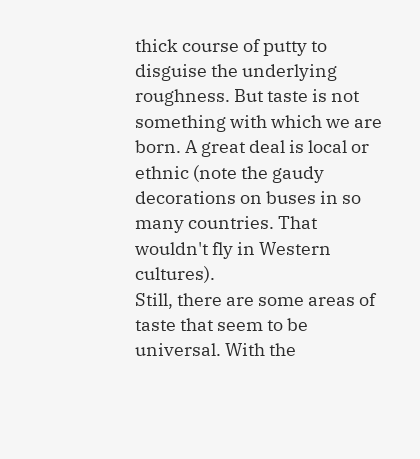thick course of putty to disguise the underlying roughness. But taste is not something with which we are born. A great deal is local or ethnic (note the gaudy decorations on buses in so many countries. That wouldn't fly in Western cultures).
Still, there are some areas of taste that seem to be universal. With the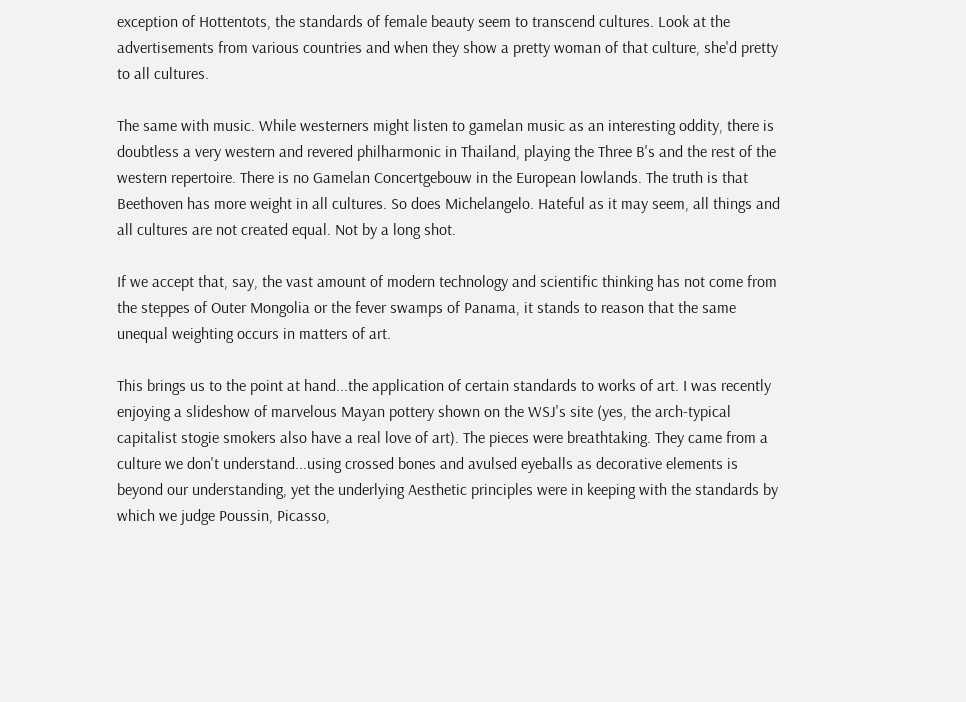exception of Hottentots, the standards of female beauty seem to transcend cultures. Look at the advertisements from various countries and when they show a pretty woman of that culture, she'd pretty to all cultures.

The same with music. While westerners might listen to gamelan music as an interesting oddity, there is doubtless a very western and revered philharmonic in Thailand, playing the Three B's and the rest of the western repertoire. There is no Gamelan Concertgebouw in the European lowlands. The truth is that Beethoven has more weight in all cultures. So does Michelangelo. Hateful as it may seem, all things and all cultures are not created equal. Not by a long shot.

If we accept that, say, the vast amount of modern technology and scientific thinking has not come from the steppes of Outer Mongolia or the fever swamps of Panama, it stands to reason that the same unequal weighting occurs in matters of art.

This brings us to the point at hand...the application of certain standards to works of art. I was recently enjoying a slideshow of marvelous Mayan pottery shown on the WSJ's site (yes, the arch-typical capitalist stogie smokers also have a real love of art). The pieces were breathtaking. They came from a culture we don't understand...using crossed bones and avulsed eyeballs as decorative elements is beyond our understanding, yet the underlying Aesthetic principles were in keeping with the standards by which we judge Poussin, Picasso,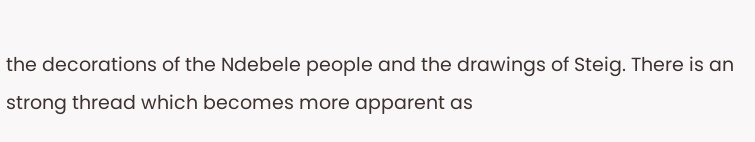the decorations of the Ndebele people and the drawings of Steig. There is an strong thread which becomes more apparent as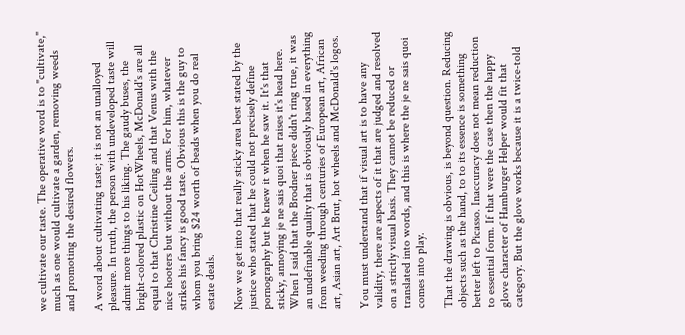we cultivate our taste. The operative word is to "cultivate," much as one would cultivate a garden, removing weeds and promoting the desired flowers.

A word about cultivating taste; it is not an unalloyed pleasure. In truth, the person with undeveloped taste will admit more things to his liking. The gaudy buses, the bright-colored plastic on HotWheels, McDonald's are all equal to that Christine Ceiling and that Venus with the nice hooters but without the arms. For him, whatever strikes his fancy is good taste. Obvious this is the guy to whom you bring $24 worth of beads when you do real estate deals.

Now we get into that really sticky area best stated by the justice who stated that he could not precisely define pornography but he knew it when he saw it. It's that sticky, annoying je ne sais quoi that raises it's head here. When I said that the Brodner piece didn't ring true, it was an undefinable quality that is obviously based in everything from weeding through centuries of European art, African art, Asian art, Art Brut, hot wheels and McDonald's logos.

You must understand that if visual art is to have any validity, there are aspects of it that are judged and resolved on a strictly visual basis. They cannot be reduced or translated into words, and this is where the je ne sais quoi comes into play.

That the drawing is obvious, is beyond question. Reducing objects such as the hand, to to its essence is something better left to Picasso. Inaccuracy does not mean reduction to essential form. If that were the case then the happy glove character of Hamburger Helper would fit that category. But the glove works because it is a twice-told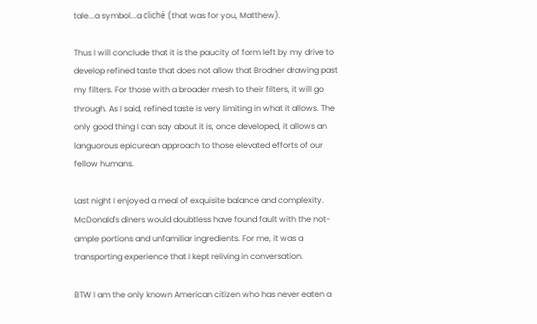tale...a symbol...a cliché (that was for you, Matthew).

Thus I will conclude that it is the paucity of form left by my drive to develop refined taste that does not allow that Brodner drawing past my filters. For those with a broader mesh to their filters, it will go through. As I said, refined taste is very limiting in what it allows. The only good thing I can say about it is, once developed, it allows an languorous epicurean approach to those elevated efforts of our fellow humans.

Last night I enjoyed a meal of exquisite balance and complexity. McDonald's diners would doubtless have found fault with the not-ample portions and unfamiliar ingredients. For me, it was a transporting experience that I kept reliving in conversation.

BTW I am the only known American citizen who has never eaten a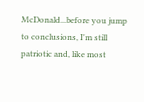McDonald...before you jump to conclusions, I'm still patriotic and, like most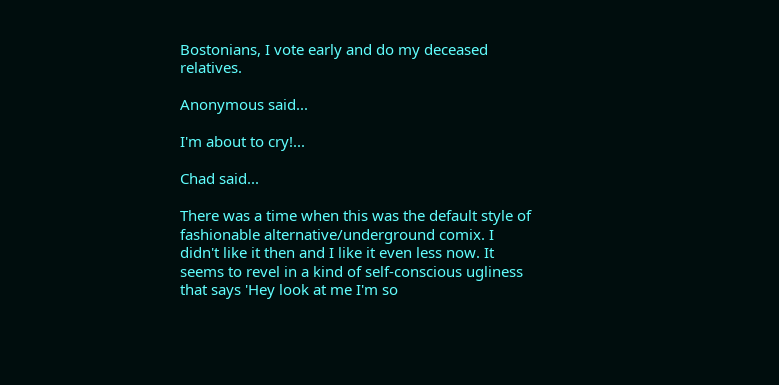Bostonians, I vote early and do my deceased relatives.

Anonymous said...

I'm about to cry!...

Chad said...

There was a time when this was the default style of fashionable alternative/underground comix. I didn't like it then and I like it even less now. It seems to revel in a kind of self-conscious ugliness that says 'Hey look at me I'm so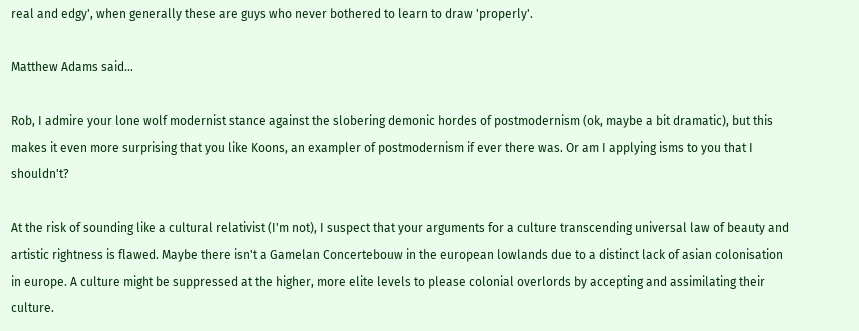real and edgy', when generally these are guys who never bothered to learn to draw 'properly'.

Matthew Adams said...

Rob, I admire your lone wolf modernist stance against the slobering demonic hordes of postmodernism (ok, maybe a bit dramatic), but this makes it even more surprising that you like Koons, an exampler of postmodernism if ever there was. Or am I applying isms to you that I shouldn't?

At the risk of sounding like a cultural relativist (I'm not), I suspect that your arguments for a culture transcending universal law of beauty and artistic rightness is flawed. Maybe there isn't a Gamelan Concertebouw in the european lowlands due to a distinct lack of asian colonisation in europe. A culture might be suppressed at the higher, more elite levels to please colonial overlords by accepting and assimilating their culture.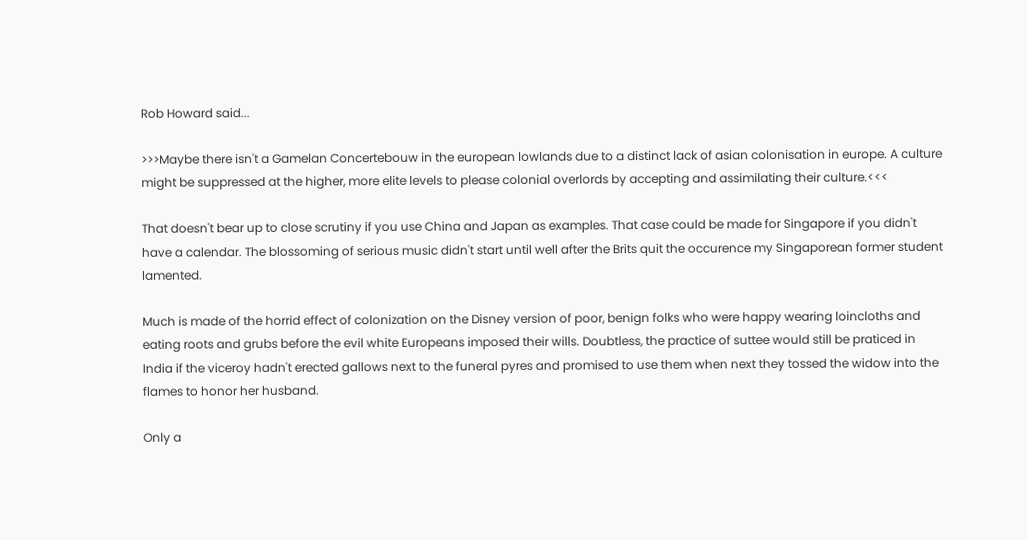Rob Howard said...

>>>Maybe there isn't a Gamelan Concertebouw in the european lowlands due to a distinct lack of asian colonisation in europe. A culture might be suppressed at the higher, more elite levels to please colonial overlords by accepting and assimilating their culture.<<<

That doesn't bear up to close scrutiny if you use China and Japan as examples. That case could be made for Singapore if you didn't have a calendar. The blossoming of serious music didn't start until well after the Brits quit the occurence my Singaporean former student lamented.

Much is made of the horrid effect of colonization on the Disney version of poor, benign folks who were happy wearing loincloths and eating roots and grubs before the evil white Europeans imposed their wills. Doubtless, the practice of suttee would still be praticed in India if the viceroy hadn't erected gallows next to the funeral pyres and promised to use them when next they tossed the widow into the flames to honor her husband.

Only a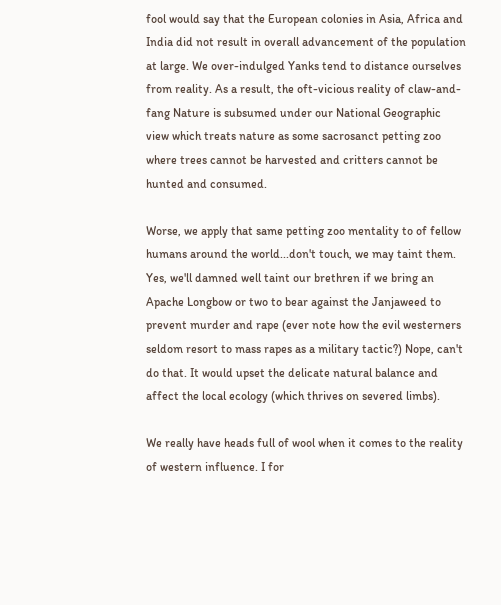fool would say that the European colonies in Asia, Africa and India did not result in overall advancement of the population at large. We over-indulged Yanks tend to distance ourselves from reality. As a result, the oft-vicious reality of claw-and-fang Nature is subsumed under our National Geographic view which treats nature as some sacrosanct petting zoo where trees cannot be harvested and critters cannot be hunted and consumed.

Worse, we apply that same petting zoo mentality to of fellow humans around the world...don't touch, we may taint them. Yes, we'll damned well taint our brethren if we bring an Apache Longbow or two to bear against the Janjaweed to prevent murder and rape (ever note how the evil westerners seldom resort to mass rapes as a military tactic?) Nope, can't do that. It would upset the delicate natural balance and affect the local ecology (which thrives on severed limbs).

We really have heads full of wool when it comes to the reality of western influence. I for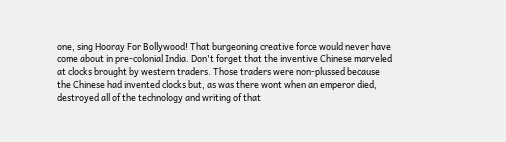one, sing Hooray For Bollywood! That burgeoning creative force would never have come about in pre-colonial India. Don't forget that the inventive Chinese marveled at clocks brought by western traders. Those traders were non-plussed because the Chinese had invented clocks but, as was there wont when an emperor died, destroyed all of the technology and writing of that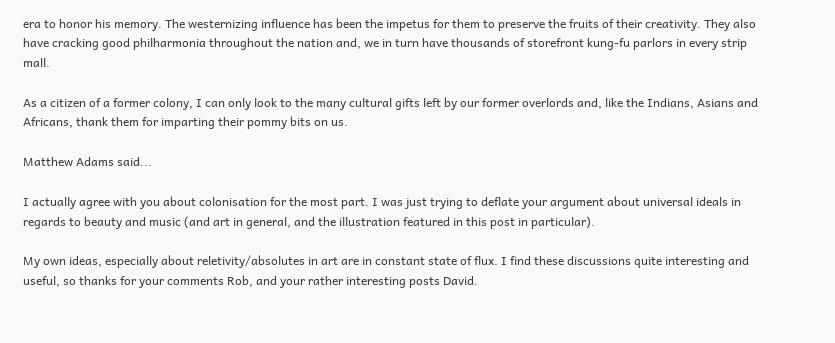era to honor his memory. The westernizing influence has been the impetus for them to preserve the fruits of their creativity. They also have cracking good philharmonia throughout the nation and, we in turn have thousands of storefront kung-fu parlors in every strip mall.

As a citizen of a former colony, I can only look to the many cultural gifts left by our former overlords and, like the Indians, Asians and Africans, thank them for imparting their pommy bits on us.

Matthew Adams said...

I actually agree with you about colonisation for the most part. I was just trying to deflate your argument about universal ideals in regards to beauty and music (and art in general, and the illustration featured in this post in particular).

My own ideas, especially about reletivity/absolutes in art are in constant state of flux. I find these discussions quite interesting and useful, so thanks for your comments Rob, and your rather interesting posts David.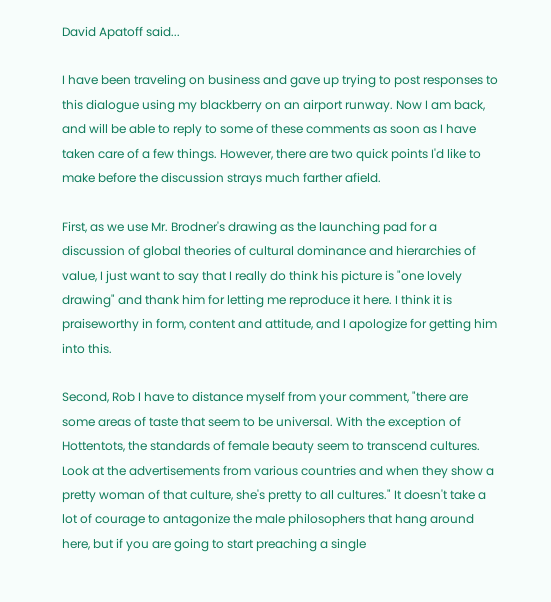David Apatoff said...

I have been traveling on business and gave up trying to post responses to this dialogue using my blackberry on an airport runway. Now I am back, and will be able to reply to some of these comments as soon as I have taken care of a few things. However, there are two quick points I'd like to make before the discussion strays much farther afield.

First, as we use Mr. Brodner's drawing as the launching pad for a discussion of global theories of cultural dominance and hierarchies of value, I just want to say that I really do think his picture is "one lovely drawing" and thank him for letting me reproduce it here. I think it is praiseworthy in form, content and attitude, and I apologize for getting him into this.

Second, Rob I have to distance myself from your comment, "there are some areas of taste that seem to be universal. With the exception of Hottentots, the standards of female beauty seem to transcend cultures. Look at the advertisements from various countries and when they show a pretty woman of that culture, she's pretty to all cultures." It doesn't take a lot of courage to antagonize the male philosophers that hang around here, but if you are going to start preaching a single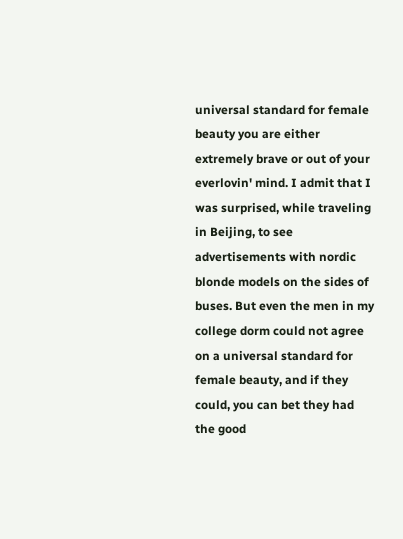universal standard for female beauty you are either extremely brave or out of your everlovin' mind. I admit that I was surprised, while traveling in Beijing, to see advertisements with nordic blonde models on the sides of buses. But even the men in my college dorm could not agree on a universal standard for female beauty, and if they could, you can bet they had the good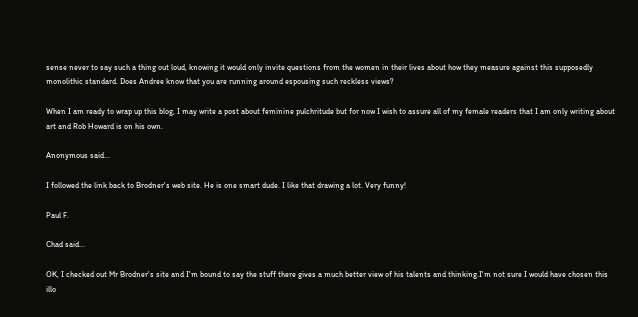sense never to say such a thing out loud, knowing it would only invite questions from the women in their lives about how they measure against this supposedly monolithic standard. Does Andree know that you are running around espousing such reckless views?

When I am ready to wrap up this blog, I may write a post about feminine pulchritude but for now I wish to assure all of my female readers that I am only writing about art and Rob Howard is on his own.

Anonymous said...

I followed the link back to Brodner's web site. He is one smart dude. I like that drawing a lot. Very funny!

Paul F.

Chad said...

OK, I checked out Mr Brodner's site and I'm bound to say the stuff there gives a much better view of his talents and thinking.I'm not sure I would have chosen this illo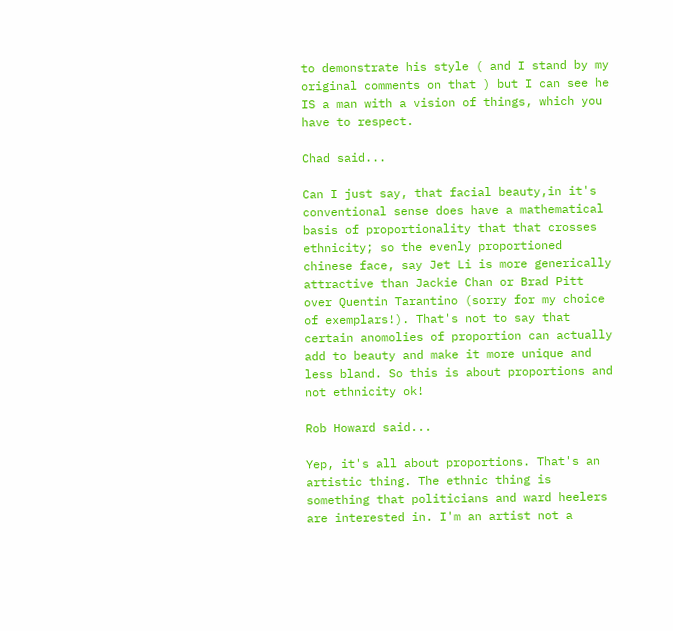to demonstrate his style ( and I stand by my original comments on that ) but I can see he IS a man with a vision of things, which you have to respect.

Chad said...

Can I just say, that facial beauty,in it's conventional sense does have a mathematical basis of proportionality that that crosses ethnicity; so the evenly proportioned chinese face, say Jet Li is more generically attractive than Jackie Chan or Brad Pitt over Quentin Tarantino (sorry for my choice of exemplars!). That's not to say that certain anomolies of proportion can actually add to beauty and make it more unique and less bland. So this is about proportions and not ethnicity ok!

Rob Howard said...

Yep, it's all about proportions. That's an artistic thing. The ethnic thing is something that politicians and ward heelers are interested in. I'm an artist not a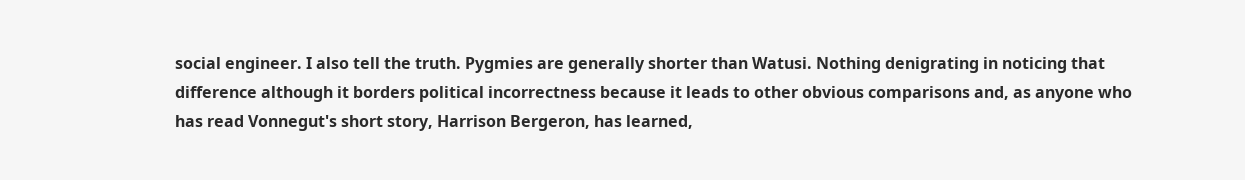social engineer. I also tell the truth. Pygmies are generally shorter than Watusi. Nothing denigrating in noticing that difference although it borders political incorrectness because it leads to other obvious comparisons and, as anyone who has read Vonnegut's short story, Harrison Bergeron, has learned,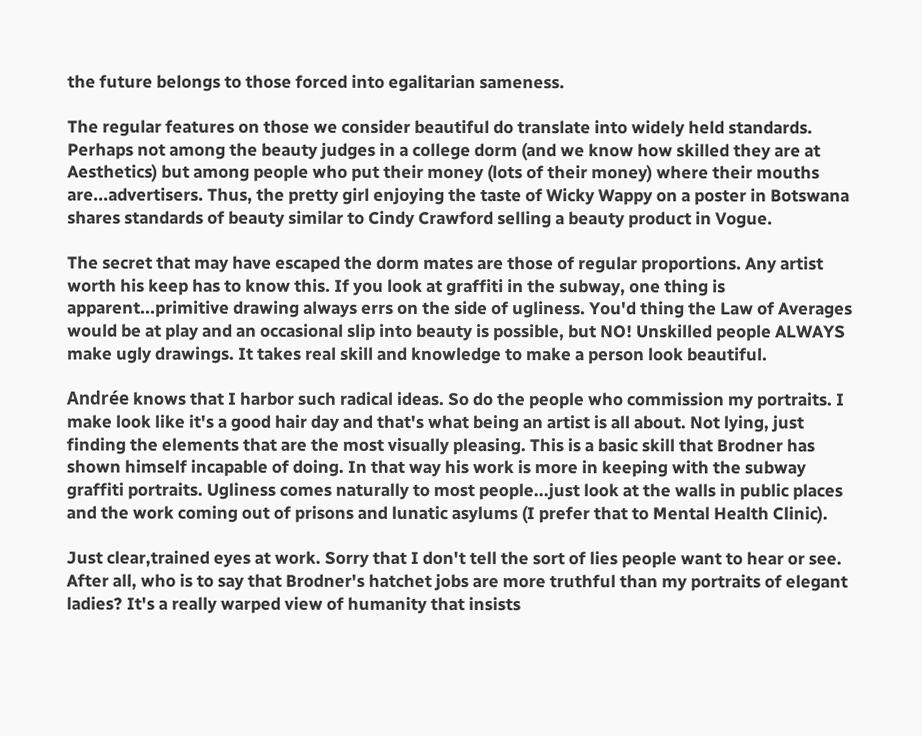the future belongs to those forced into egalitarian sameness.

The regular features on those we consider beautiful do translate into widely held standards. Perhaps not among the beauty judges in a college dorm (and we know how skilled they are at Aesthetics) but among people who put their money (lots of their money) where their mouths are...advertisers. Thus, the pretty girl enjoying the taste of Wicky Wappy on a poster in Botswana shares standards of beauty similar to Cindy Crawford selling a beauty product in Vogue.

The secret that may have escaped the dorm mates are those of regular proportions. Any artist worth his keep has to know this. If you look at graffiti in the subway, one thing is apparent...primitive drawing always errs on the side of ugliness. You'd thing the Law of Averages would be at play and an occasional slip into beauty is possible, but NO! Unskilled people ALWAYS make ugly drawings. It takes real skill and knowledge to make a person look beautiful.

Andrée knows that I harbor such radical ideas. So do the people who commission my portraits. I make look like it's a good hair day and that's what being an artist is all about. Not lying, just finding the elements that are the most visually pleasing. This is a basic skill that Brodner has shown himself incapable of doing. In that way his work is more in keeping with the subway graffiti portraits. Ugliness comes naturally to most people...just look at the walls in public places and the work coming out of prisons and lunatic asylums (I prefer that to Mental Health Clinic).

Just clear,trained eyes at work. Sorry that I don't tell the sort of lies people want to hear or see. After all, who is to say that Brodner's hatchet jobs are more truthful than my portraits of elegant ladies? It's a really warped view of humanity that insists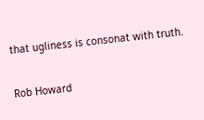that ugliness is consonat with truth.

Rob Howard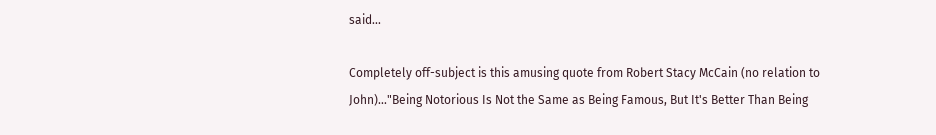said...

Completely off-subject is this amusing quote from Robert Stacy McCain (no relation to John)..."Being Notorious Is Not the Same as Being Famous, But It's Better Than Being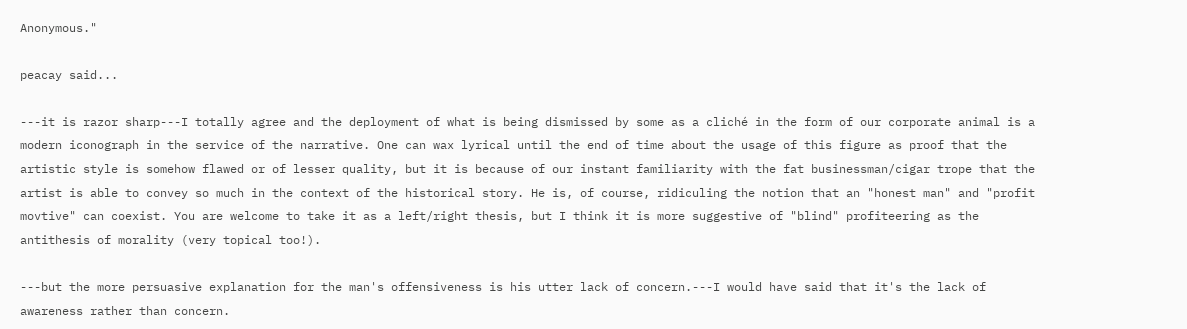Anonymous."

peacay said...

---it is razor sharp---I totally agree and the deployment of what is being dismissed by some as a cliché in the form of our corporate animal is a modern iconograph in the service of the narrative. One can wax lyrical until the end of time about the usage of this figure as proof that the artistic style is somehow flawed or of lesser quality, but it is because of our instant familiarity with the fat businessman/cigar trope that the artist is able to convey so much in the context of the historical story. He is, of course, ridiculing the notion that an "honest man" and "profit movtive" can coexist. You are welcome to take it as a left/right thesis, but I think it is more suggestive of "blind" profiteering as the antithesis of morality (very topical too!).

---but the more persuasive explanation for the man's offensiveness is his utter lack of concern.---I would have said that it's the lack of awareness rather than concern.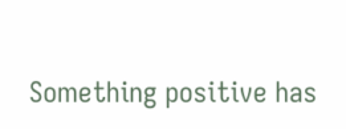Something positive has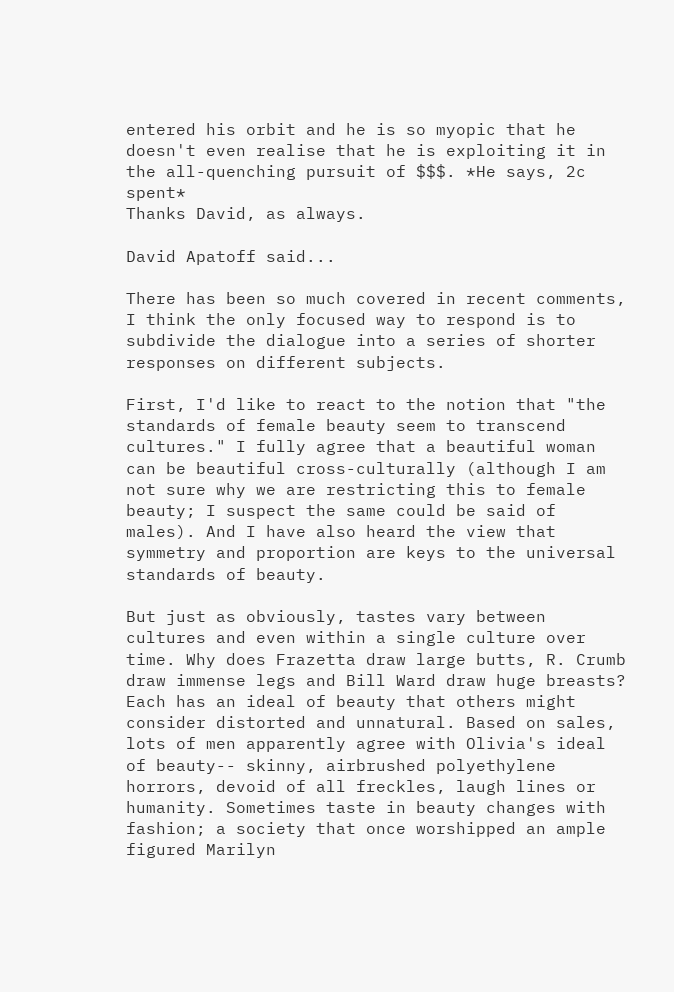entered his orbit and he is so myopic that he doesn't even realise that he is exploiting it in the all-quenching pursuit of $$$. *He says, 2c spent*
Thanks David, as always.

David Apatoff said...

There has been so much covered in recent comments, I think the only focused way to respond is to subdivide the dialogue into a series of shorter responses on different subjects.

First, I'd like to react to the notion that "the standards of female beauty seem to transcend cultures." I fully agree that a beautiful woman can be beautiful cross-culturally (although I am not sure why we are restricting this to female beauty; I suspect the same could be said of males). And I have also heard the view that symmetry and proportion are keys to the universal standards of beauty.

But just as obviously, tastes vary between cultures and even within a single culture over time. Why does Frazetta draw large butts, R. Crumb draw immense legs and Bill Ward draw huge breasts? Each has an ideal of beauty that others might consider distorted and unnatural. Based on sales, lots of men apparently agree with Olivia's ideal of beauty-- skinny, airbrushed polyethylene horrors, devoid of all freckles, laugh lines or humanity. Sometimes taste in beauty changes with fashion; a society that once worshipped an ample figured Marilyn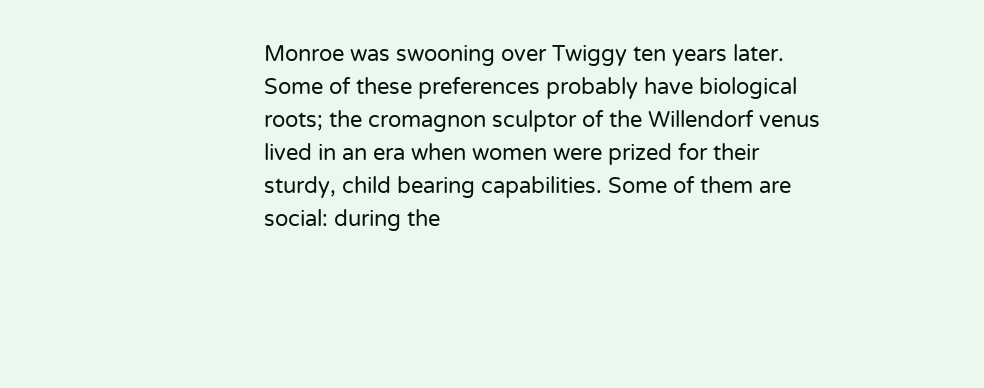Monroe was swooning over Twiggy ten years later. Some of these preferences probably have biological roots; the cromagnon sculptor of the Willendorf venus lived in an era when women were prized for their sturdy, child bearing capabilities. Some of them are social: during the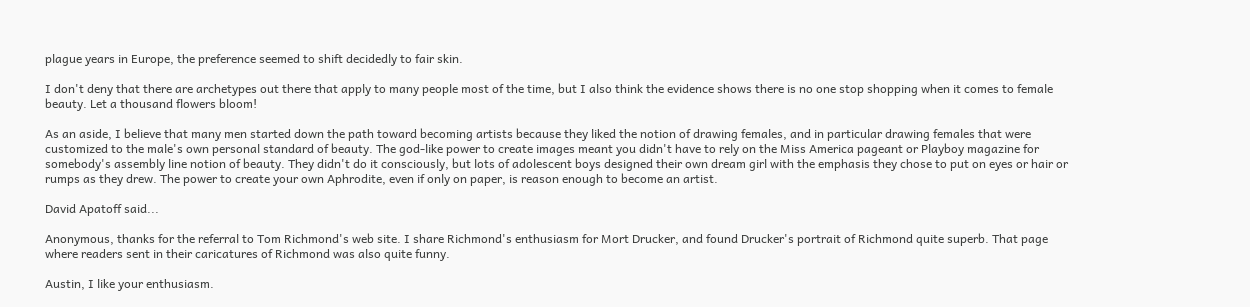plague years in Europe, the preference seemed to shift decidedly to fair skin.

I don't deny that there are archetypes out there that apply to many people most of the time, but I also think the evidence shows there is no one stop shopping when it comes to female beauty. Let a thousand flowers bloom!

As an aside, I believe that many men started down the path toward becoming artists because they liked the notion of drawing females, and in particular drawing females that were customized to the male's own personal standard of beauty. The god-like power to create images meant you didn't have to rely on the Miss America pageant or Playboy magazine for somebody's assembly line notion of beauty. They didn't do it consciously, but lots of adolescent boys designed their own dream girl with the emphasis they chose to put on eyes or hair or rumps as they drew. The power to create your own Aphrodite, even if only on paper, is reason enough to become an artist.

David Apatoff said...

Anonymous, thanks for the referral to Tom Richmond's web site. I share Richmond's enthusiasm for Mort Drucker, and found Drucker's portrait of Richmond quite superb. That page where readers sent in their caricatures of Richmond was also quite funny.

Austin, I like your enthusiasm.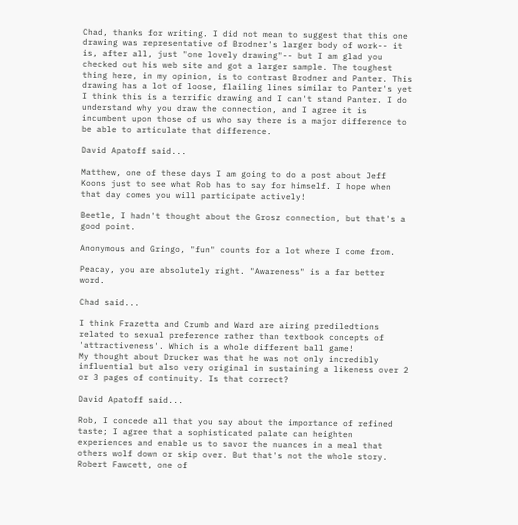Chad, thanks for writing. I did not mean to suggest that this one drawing was representative of Brodner's larger body of work-- it is, after all, just "one lovely drawing"-- but I am glad you checked out his web site and got a larger sample. The toughest thing here, in my opinion, is to contrast Brodner and Panter. This drawing has a lot of loose, flailing lines similar to Panter's yet I think this is a terrific drawing and I can't stand Panter. I do understand why you draw the connection, and I agree it is incumbent upon those of us who say there is a major difference to be able to articulate that difference.

David Apatoff said...

Matthew, one of these days I am going to do a post about Jeff Koons just to see what Rob has to say for himself. I hope when that day comes you will participate actively!

Beetle, I hadn't thought about the Grosz connection, but that's a good point.

Anonymous and Gringo, "fun" counts for a lot where I come from.

Peacay, you are absolutely right. "Awareness" is a far better word.

Chad said...

I think Frazetta and Crumb and Ward are airing prediledtions related to sexual preference rather than textbook concepts of 'attractiveness'. Which is a whole different ball game!
My thought about Drucker was that he was not only incredibly influential but also very original in sustaining a likeness over 2 or 3 pages of continuity. Is that correct?

David Apatoff said...

Rob, I concede all that you say about the importance of refined taste; I agree that a sophisticated palate can heighten experiences and enable us to savor the nuances in a meal that others wolf down or skip over. But that's not the whole story. Robert Fawcett, one of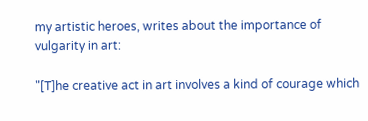my artistic heroes, writes about the importance of vulgarity in art:

"[T]he creative act in art involves a kind of courage which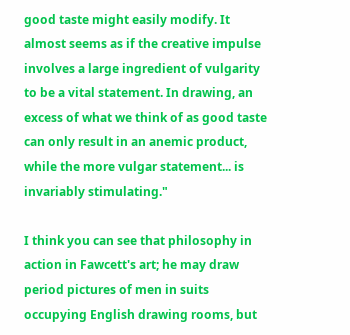good taste might easily modify. It almost seems as if the creative impulse involves a large ingredient of vulgarity to be a vital statement. In drawing, an excess of what we think of as good taste can only result in an anemic product, while the more vulgar statement... is invariably stimulating."

I think you can see that philosophy in action in Fawcett's art; he may draw period pictures of men in suits occupying English drawing rooms, but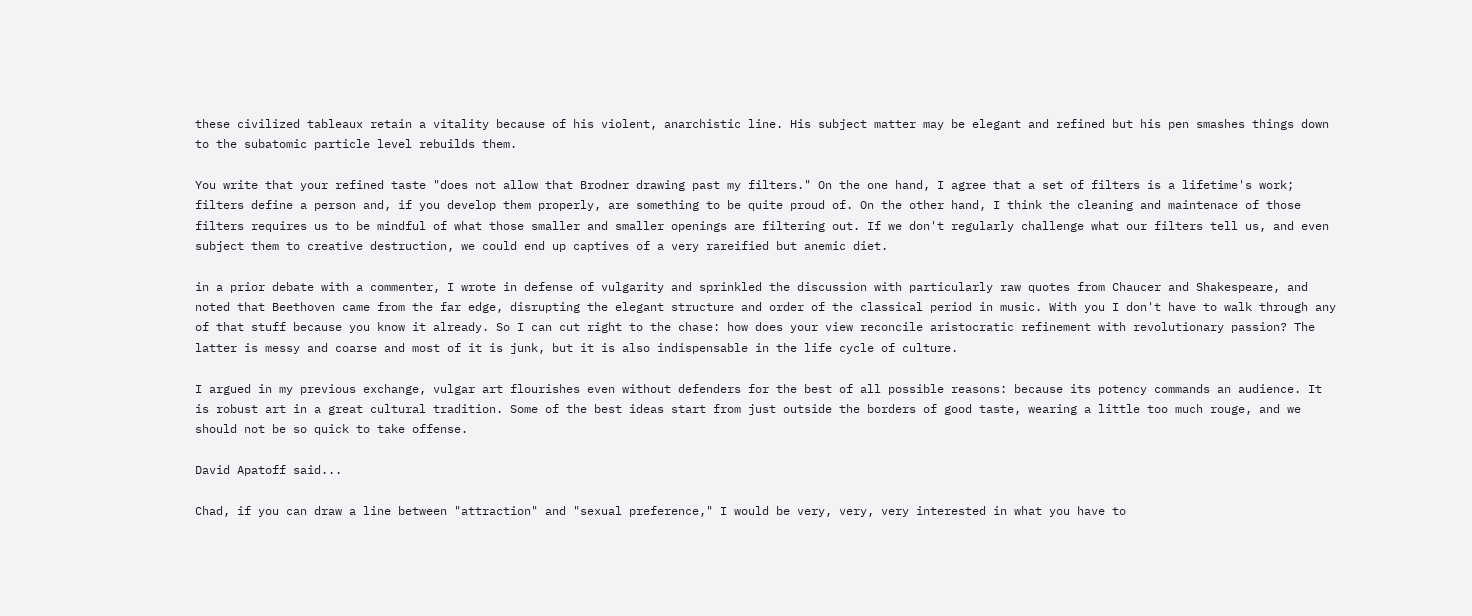these civilized tableaux retain a vitality because of his violent, anarchistic line. His subject matter may be elegant and refined but his pen smashes things down to the subatomic particle level rebuilds them.

You write that your refined taste "does not allow that Brodner drawing past my filters." On the one hand, I agree that a set of filters is a lifetime's work; filters define a person and, if you develop them properly, are something to be quite proud of. On the other hand, I think the cleaning and maintenace of those filters requires us to be mindful of what those smaller and smaller openings are filtering out. If we don't regularly challenge what our filters tell us, and even subject them to creative destruction, we could end up captives of a very rareified but anemic diet.

in a prior debate with a commenter, I wrote in defense of vulgarity and sprinkled the discussion with particularly raw quotes from Chaucer and Shakespeare, and noted that Beethoven came from the far edge, disrupting the elegant structure and order of the classical period in music. With you I don't have to walk through any of that stuff because you know it already. So I can cut right to the chase: how does your view reconcile aristocratic refinement with revolutionary passion? The latter is messy and coarse and most of it is junk, but it is also indispensable in the life cycle of culture.

I argued in my previous exchange, vulgar art flourishes even without defenders for the best of all possible reasons: because its potency commands an audience. It is robust art in a great cultural tradition. Some of the best ideas start from just outside the borders of good taste, wearing a little too much rouge, and we should not be so quick to take offense.

David Apatoff said...

Chad, if you can draw a line between "attraction" and "sexual preference," I would be very, very, very interested in what you have to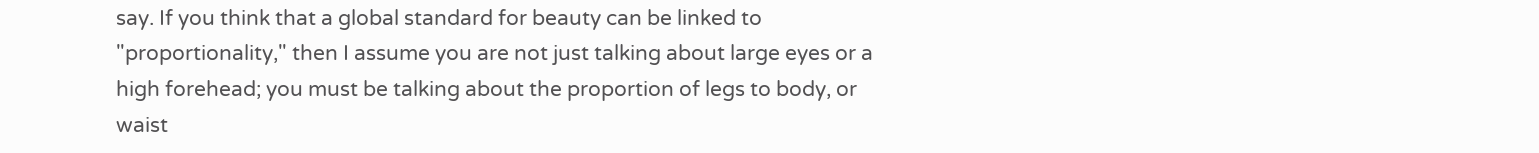say. If you think that a global standard for beauty can be linked to "proportionality," then I assume you are not just talking about large eyes or a high forehead; you must be talking about the proportion of legs to body, or waist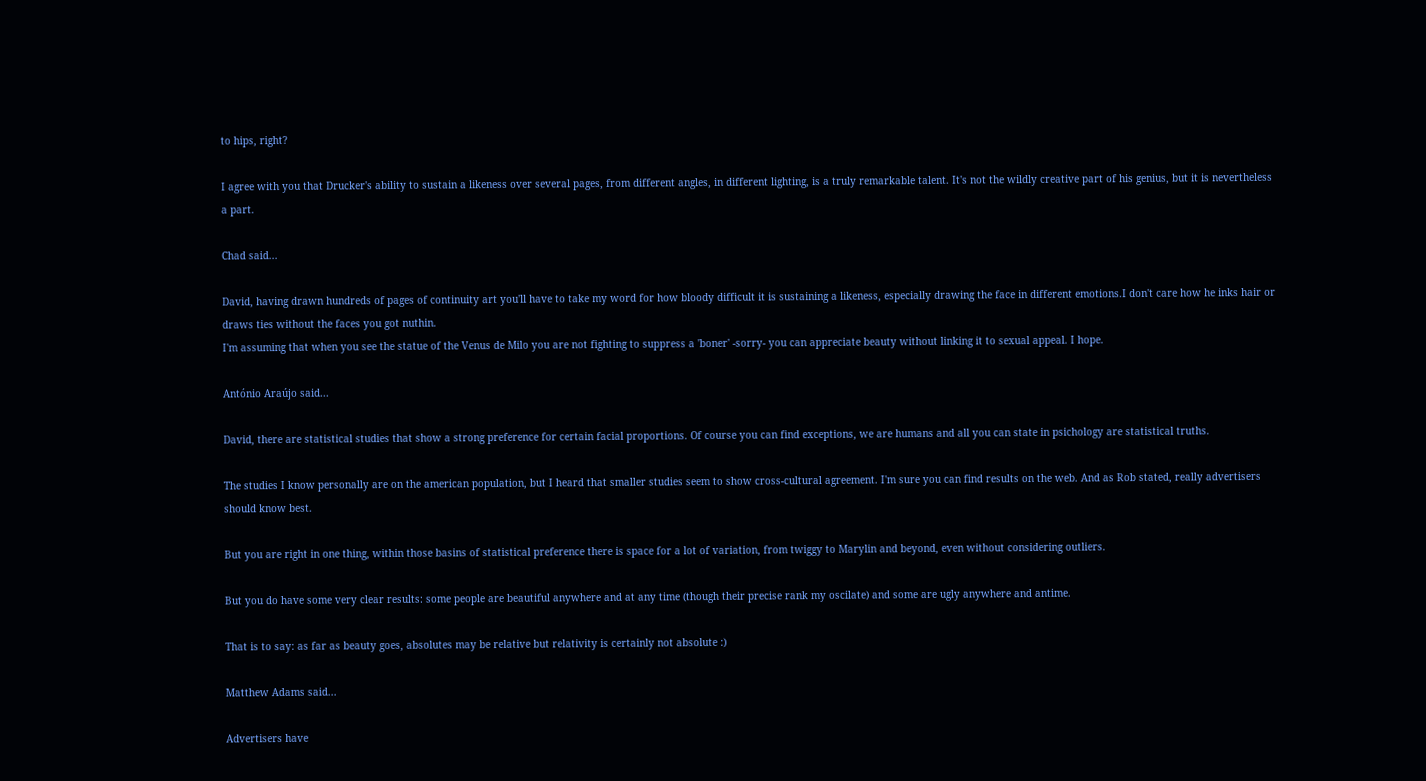to hips, right?

I agree with you that Drucker's ability to sustain a likeness over several pages, from different angles, in different lighting, is a truly remarkable talent. It's not the wildly creative part of his genius, but it is nevertheless a part.

Chad said...

David, having drawn hundreds of pages of continuity art you'll have to take my word for how bloody difficult it is sustaining a likeness, especially drawing the face in different emotions.I don't care how he inks hair or draws ties without the faces you got nuthin.
I'm assuming that when you see the statue of the Venus de Milo you are not fighting to suppress a 'boner' -sorry- you can appreciate beauty without linking it to sexual appeal. I hope.

António Araújo said...

David, there are statistical studies that show a strong preference for certain facial proportions. Of course you can find exceptions, we are humans and all you can state in psichology are statistical truths.

The studies I know personally are on the american population, but I heard that smaller studies seem to show cross-cultural agreement. I'm sure you can find results on the web. And as Rob stated, really advertisers should know best.

But you are right in one thing, within those basins of statistical preference there is space for a lot of variation, from twiggy to Marylin and beyond, even without considering outliers.

But you do have some very clear results: some people are beautiful anywhere and at any time (though their precise rank my oscilate) and some are ugly anywhere and antime.

That is to say: as far as beauty goes, absolutes may be relative but relativity is certainly not absolute :)

Matthew Adams said...

Advertisers have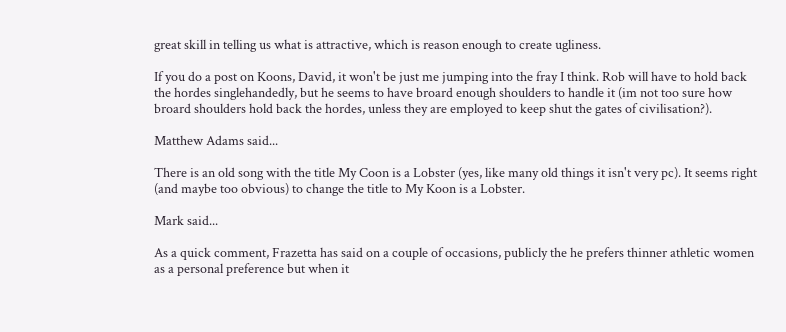great skill in telling us what is attractive, which is reason enough to create ugliness.

If you do a post on Koons, David, it won't be just me jumping into the fray I think. Rob will have to hold back the hordes singlehandedly, but he seems to have broard enough shoulders to handle it (im not too sure how broard shoulders hold back the hordes, unless they are employed to keep shut the gates of civilisation?).

Matthew Adams said...

There is an old song with the title My Coon is a Lobster (yes, like many old things it isn't very pc). It seems right (and maybe too obvious) to change the title to My Koon is a Lobster.

Mark said...

As a quick comment, Frazetta has said on a couple of occasions, publicly the he prefers thinner athletic women as a personal preference but when it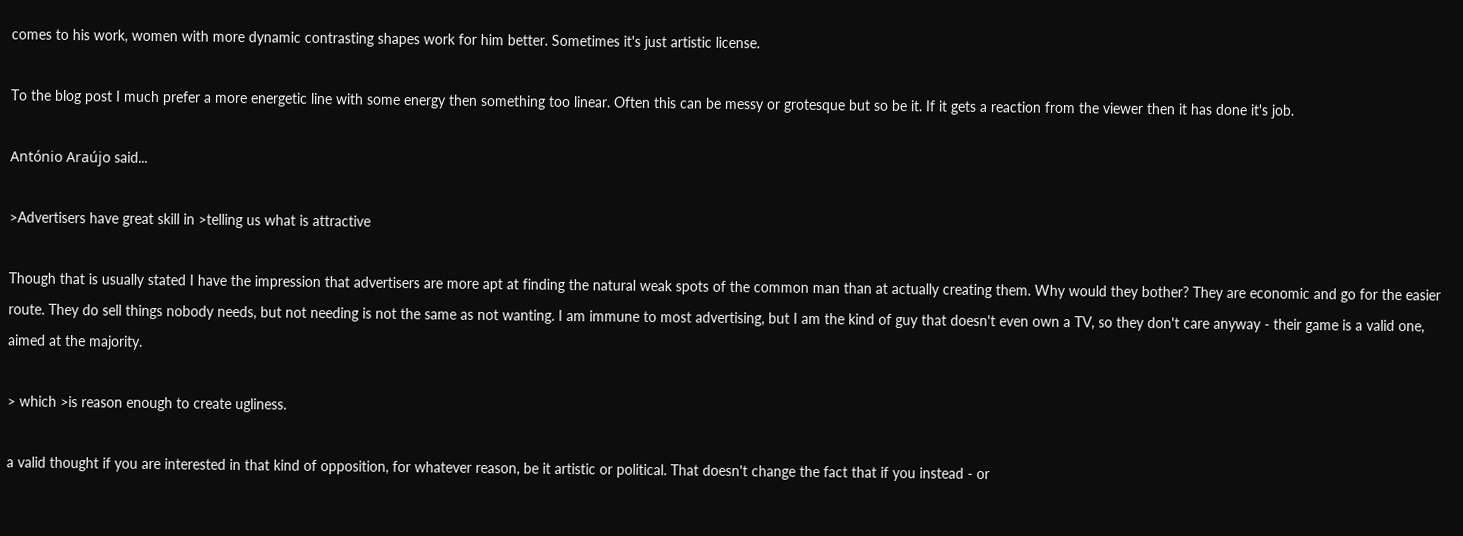comes to his work, women with more dynamic contrasting shapes work for him better. Sometimes it's just artistic license.

To the blog post I much prefer a more energetic line with some energy then something too linear. Often this can be messy or grotesque but so be it. If it gets a reaction from the viewer then it has done it's job.

António Araújo said...

>Advertisers have great skill in >telling us what is attractive

Though that is usually stated I have the impression that advertisers are more apt at finding the natural weak spots of the common man than at actually creating them. Why would they bother? They are economic and go for the easier route. They do sell things nobody needs, but not needing is not the same as not wanting. I am immune to most advertising, but I am the kind of guy that doesn't even own a TV, so they don't care anyway - their game is a valid one, aimed at the majority.

> which >is reason enough to create ugliness.

a valid thought if you are interested in that kind of opposition, for whatever reason, be it artistic or political. That doesn't change the fact that if you instead - or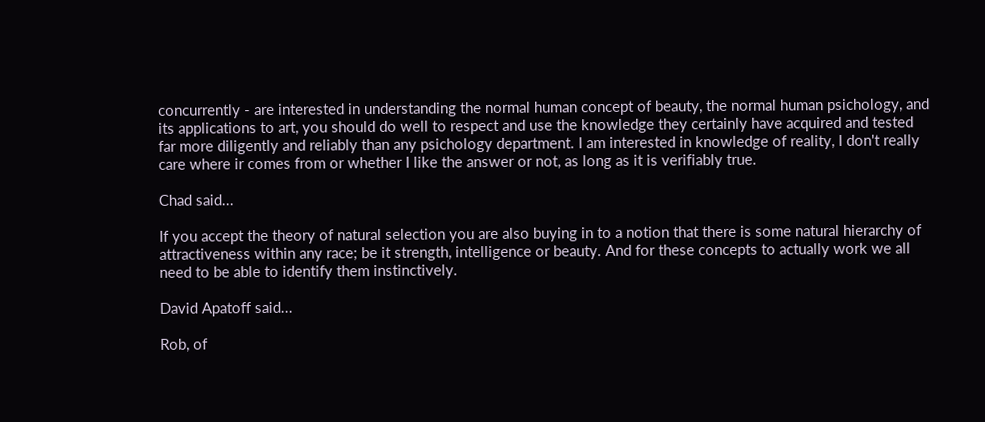concurrently - are interested in understanding the normal human concept of beauty, the normal human psichology, and its applications to art, you should do well to respect and use the knowledge they certainly have acquired and tested far more diligently and reliably than any psichology department. I am interested in knowledge of reality, I don't really care where ir comes from or whether I like the answer or not, as long as it is verifiably true.

Chad said...

If you accept the theory of natural selection you are also buying in to a notion that there is some natural hierarchy of attractiveness within any race; be it strength, intelligence or beauty. And for these concepts to actually work we all need to be able to identify them instinctively.

David Apatoff said...

Rob, of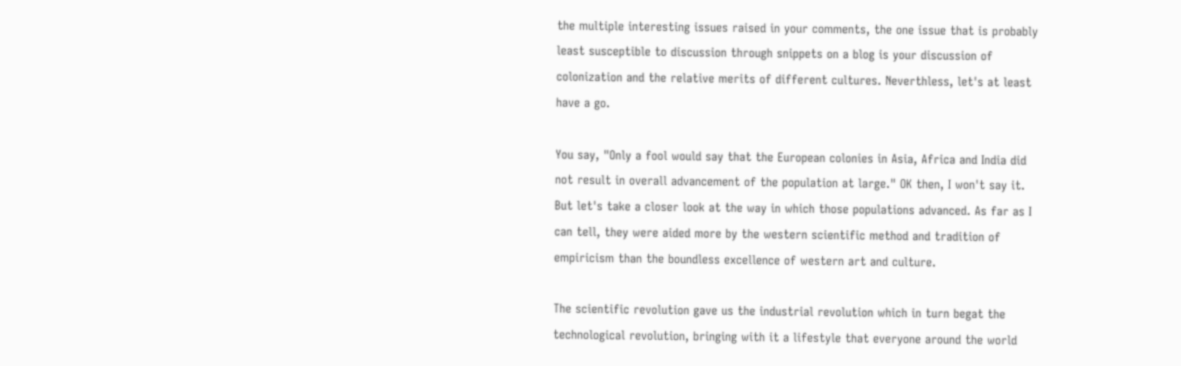the multiple interesting issues raised in your comments, the one issue that is probably least susceptible to discussion through snippets on a blog is your discussion of colonization and the relative merits of different cultures. Neverthless, let's at least have a go.

You say, "Only a fool would say that the European colonies in Asia, Africa and India did not result in overall advancement of the population at large." OK then, I won't say it. But let's take a closer look at the way in which those populations advanced. As far as I can tell, they were aided more by the western scientific method and tradition of empiricism than the boundless excellence of western art and culture.

The scientific revolution gave us the industrial revolution which in turn begat the technological revolution, bringing with it a lifestyle that everyone around the world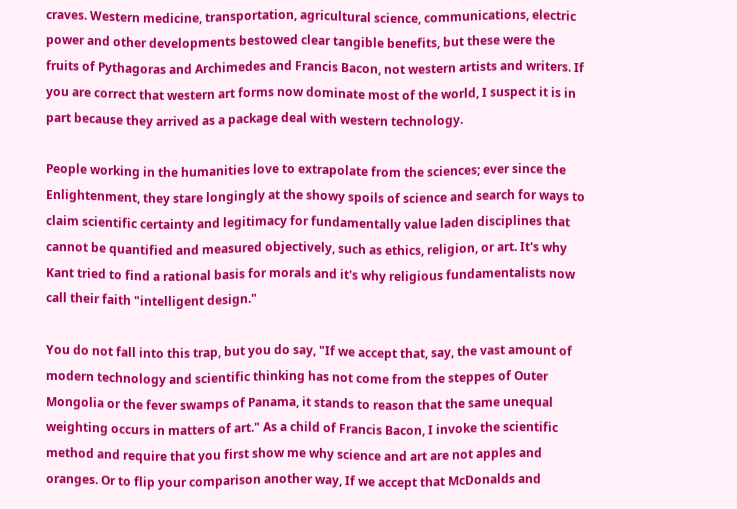craves. Western medicine, transportation, agricultural science, communications, electric power and other developments bestowed clear tangible benefits, but these were the fruits of Pythagoras and Archimedes and Francis Bacon, not western artists and writers. If you are correct that western art forms now dominate most of the world, I suspect it is in part because they arrived as a package deal with western technology.

People working in the humanities love to extrapolate from the sciences; ever since the Enlightenment, they stare longingly at the showy spoils of science and search for ways to claim scientific certainty and legitimacy for fundamentally value laden disciplines that cannot be quantified and measured objectively, such as ethics, religion, or art. It's why Kant tried to find a rational basis for morals and it's why religious fundamentalists now call their faith "intelligent design."

You do not fall into this trap, but you do say, "If we accept that, say, the vast amount of modern technology and scientific thinking has not come from the steppes of Outer Mongolia or the fever swamps of Panama, it stands to reason that the same unequal weighting occurs in matters of art." As a child of Francis Bacon, I invoke the scientific method and require that you first show me why science and art are not apples and oranges. Or to flip your comparison another way, If we accept that McDonalds and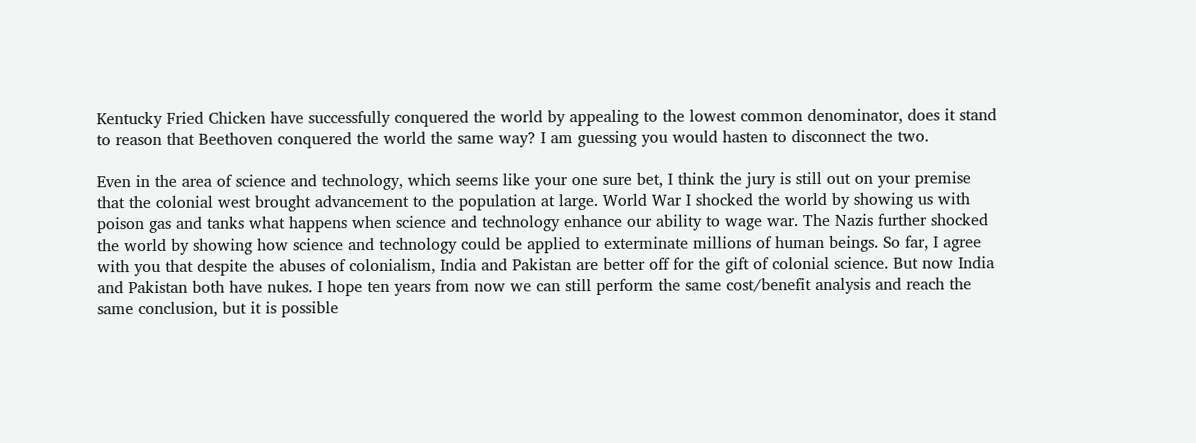Kentucky Fried Chicken have successfully conquered the world by appealing to the lowest common denominator, does it stand to reason that Beethoven conquered the world the same way? I am guessing you would hasten to disconnect the two.

Even in the area of science and technology, which seems like your one sure bet, I think the jury is still out on your premise that the colonial west brought advancement to the population at large. World War I shocked the world by showing us with poison gas and tanks what happens when science and technology enhance our ability to wage war. The Nazis further shocked the world by showing how science and technology could be applied to exterminate millions of human beings. So far, I agree with you that despite the abuses of colonialism, India and Pakistan are better off for the gift of colonial science. But now India and Pakistan both have nukes. I hope ten years from now we can still perform the same cost/benefit analysis and reach the same conclusion, but it is possible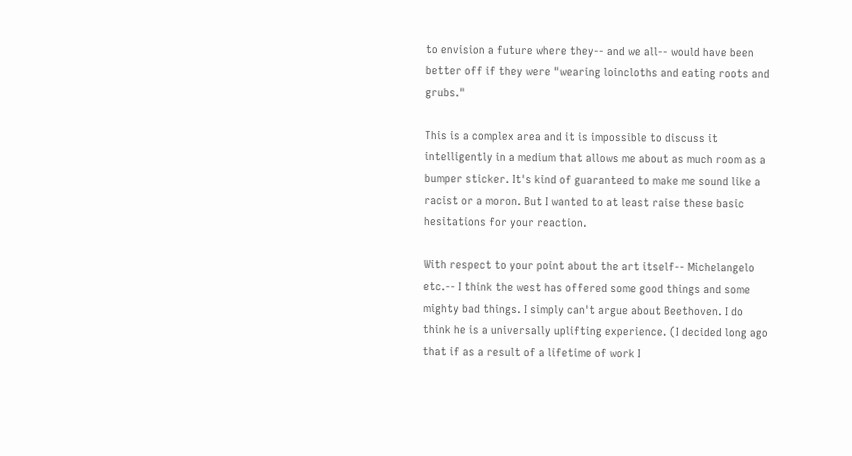to envision a future where they-- and we all-- would have been better off if they were "wearing loincloths and eating roots and grubs."

This is a complex area and it is impossible to discuss it intelligently in a medium that allows me about as much room as a bumper sticker. It's kind of guaranteed to make me sound like a racist or a moron. But I wanted to at least raise these basic hesitations for your reaction.

With respect to your point about the art itself-- Michelangelo etc.-- I think the west has offered some good things and some mighty bad things. I simply can't argue about Beethoven. I do think he is a universally uplifting experience. (I decided long ago that if as a result of a lifetime of work I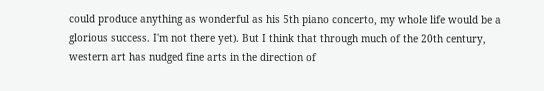could produce anything as wonderful as his 5th piano concerto, my whole life would be a glorious success. I'm not there yet). But I think that through much of the 20th century, western art has nudged fine arts in the direction of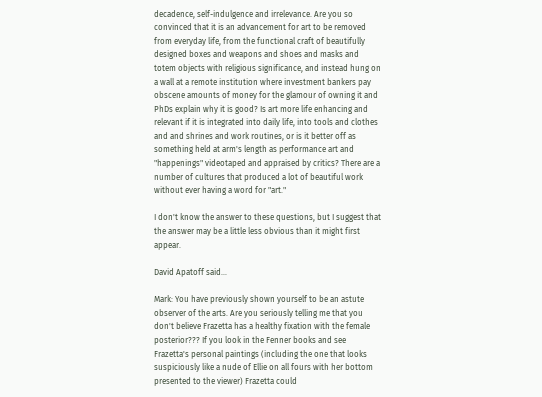decadence, self-indulgence and irrelevance. Are you so convinced that it is an advancement for art to be removed from everyday life, from the functional craft of beautifully designed boxes and weapons and shoes and masks and totem objects with religious significance, and instead hung on a wall at a remote institution where investment bankers pay obscene amounts of money for the glamour of owning it and PhDs explain why it is good? Is art more life enhancing and relevant if it is integrated into daily life, into tools and clothes and and shrines and work routines, or is it better off as something held at arm's length as performance art and "happenings" videotaped and appraised by critics? There are a number of cultures that produced a lot of beautiful work without ever having a word for "art."

I don't know the answer to these questions, but I suggest that the answer may be a little less obvious than it might first appear.

David Apatoff said...

Mark: You have previously shown yourself to be an astute observer of the arts. Are you seriously telling me that you don't believe Frazetta has a healthy fixation with the female posterior??? If you look in the Fenner books and see Frazetta's personal paintings (including the one that looks suspiciously like a nude of Ellie on all fours with her bottom presented to the viewer) Frazetta could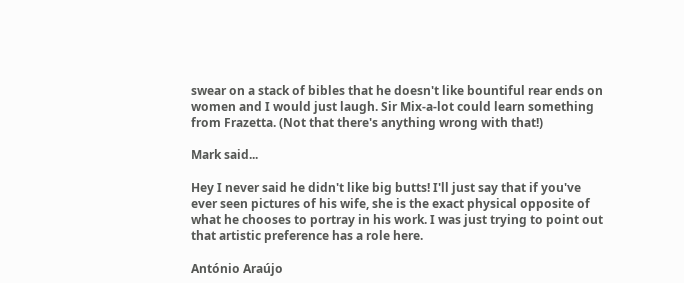swear on a stack of bibles that he doesn't like bountiful rear ends on women and I would just laugh. Sir Mix-a-lot could learn something from Frazetta. (Not that there's anything wrong with that!)

Mark said...

Hey I never said he didn't like big butts! I'll just say that if you've ever seen pictures of his wife, she is the exact physical opposite of what he chooses to portray in his work. I was just trying to point out that artistic preference has a role here.

António Araújo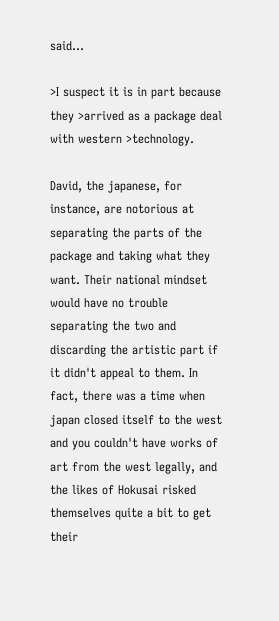said...

>I suspect it is in part because they >arrived as a package deal with western >technology.

David, the japanese, for instance, are notorious at separating the parts of the package and taking what they want. Their national mindset would have no trouble separating the two and discarding the artistic part if it didn't appeal to them. In fact, there was a time when japan closed itself to the west and you couldn't have works of art from the west legally, and the likes of Hokusai risked themselves quite a bit to get their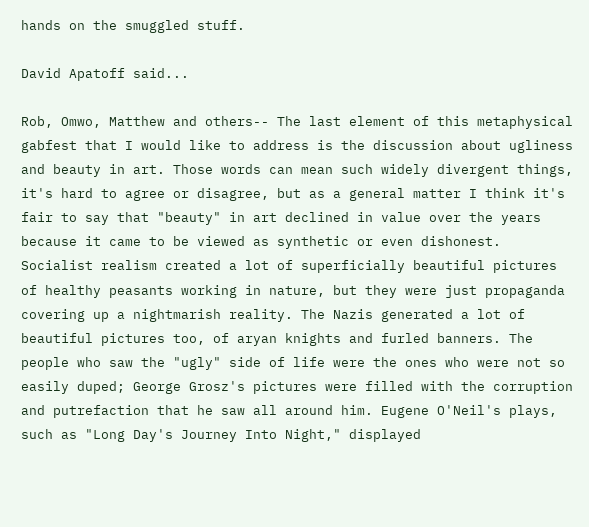hands on the smuggled stuff.

David Apatoff said...

Rob, Omwo, Matthew and others-- The last element of this metaphysical gabfest that I would like to address is the discussion about ugliness and beauty in art. Those words can mean such widely divergent things, it's hard to agree or disagree, but as a general matter I think it's fair to say that "beauty" in art declined in value over the years because it came to be viewed as synthetic or even dishonest. Socialist realism created a lot of superficially beautiful pictures of healthy peasants working in nature, but they were just propaganda covering up a nightmarish reality. The Nazis generated a lot of beautiful pictures too, of aryan knights and furled banners. The people who saw the "ugly" side of life were the ones who were not so easily duped; George Grosz's pictures were filled with the corruption and putrefaction that he saw all around him. Eugene O'Neil's plays, such as "Long Day's Journey Into Night," displayed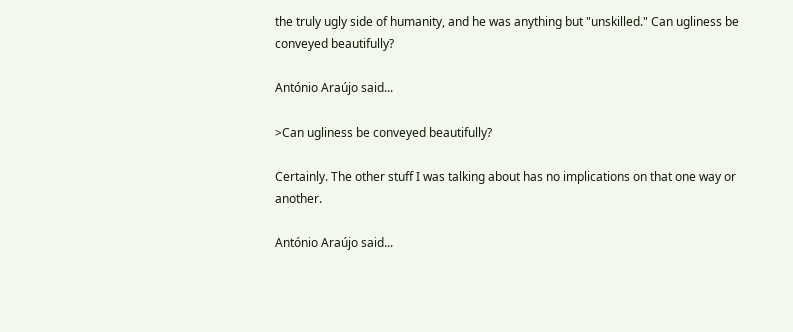the truly ugly side of humanity, and he was anything but "unskilled." Can ugliness be conveyed beautifully?

António Araújo said...

>Can ugliness be conveyed beautifully?

Certainly. The other stuff I was talking about has no implications on that one way or another.

António Araújo said...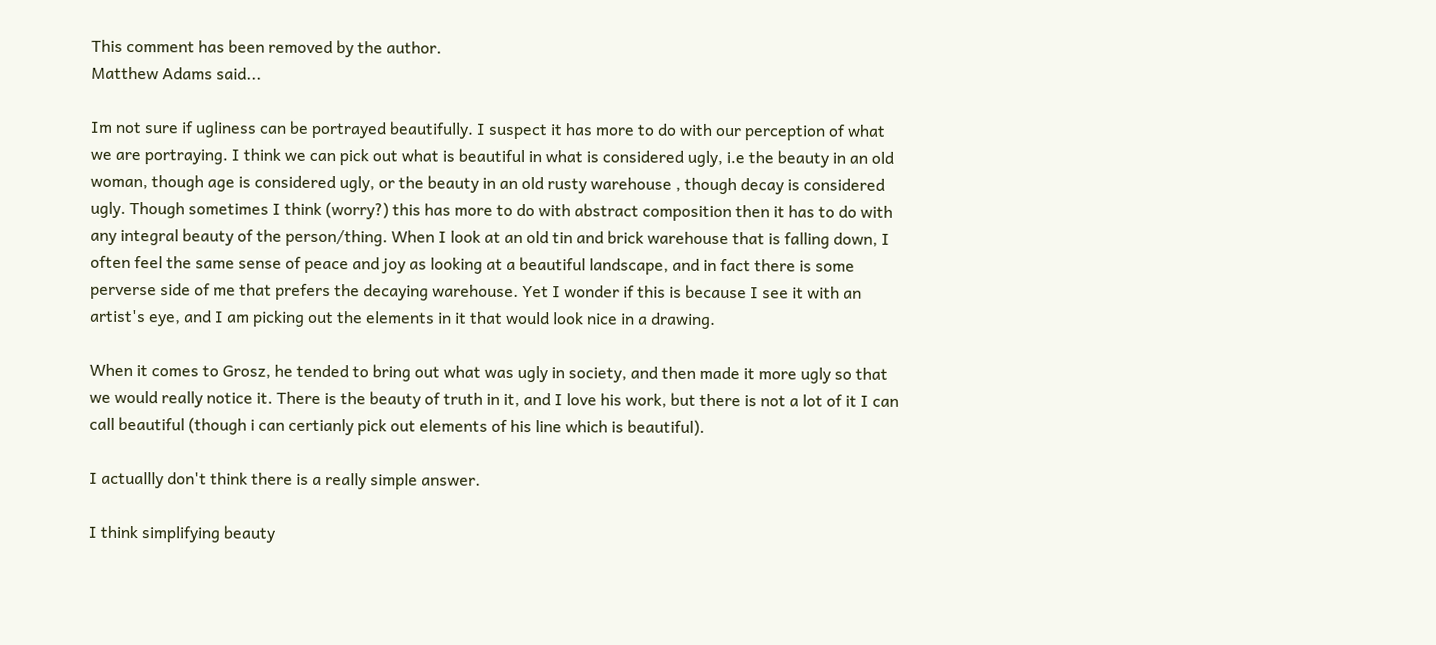This comment has been removed by the author.
Matthew Adams said...

Im not sure if ugliness can be portrayed beautifully. I suspect it has more to do with our perception of what we are portraying. I think we can pick out what is beautiful in what is considered ugly, i.e the beauty in an old woman, though age is considered ugly, or the beauty in an old rusty warehouse , though decay is considered ugly. Though sometimes I think (worry?) this has more to do with abstract composition then it has to do with any integral beauty of the person/thing. When I look at an old tin and brick warehouse that is falling down, I often feel the same sense of peace and joy as looking at a beautiful landscape, and in fact there is some perverse side of me that prefers the decaying warehouse. Yet I wonder if this is because I see it with an artist's eye, and I am picking out the elements in it that would look nice in a drawing.

When it comes to Grosz, he tended to bring out what was ugly in society, and then made it more ugly so that we would really notice it. There is the beauty of truth in it, and I love his work, but there is not a lot of it I can call beautiful (though i can certianly pick out elements of his line which is beautiful).

I actuallly don't think there is a really simple answer.

I think simplifying beauty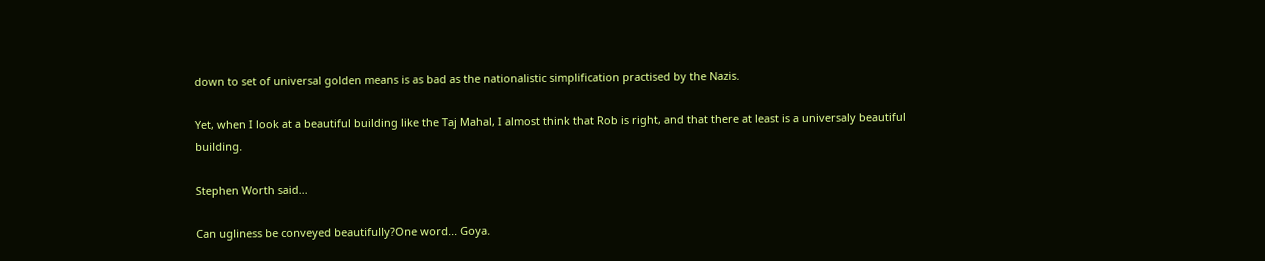down to set of universal golden means is as bad as the nationalistic simplification practised by the Nazis.

Yet, when I look at a beautiful building like the Taj Mahal, I almost think that Rob is right, and that there at least is a universaly beautiful building.

Stephen Worth said...

Can ugliness be conveyed beautifully?One word... Goya.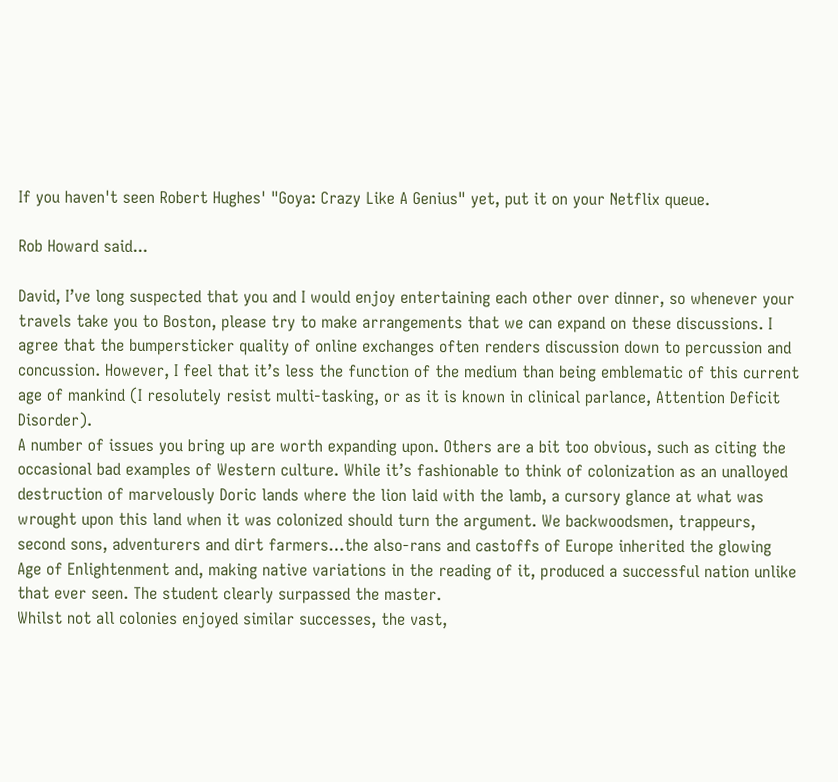If you haven't seen Robert Hughes' "Goya: Crazy Like A Genius" yet, put it on your Netflix queue.

Rob Howard said...

David, I’ve long suspected that you and I would enjoy entertaining each other over dinner, so whenever your travels take you to Boston, please try to make arrangements that we can expand on these discussions. I agree that the bumpersticker quality of online exchanges often renders discussion down to percussion and concussion. However, I feel that it’s less the function of the medium than being emblematic of this current age of mankind (I resolutely resist multi-tasking, or as it is known in clinical parlance, Attention Deficit Disorder).
A number of issues you bring up are worth expanding upon. Others are a bit too obvious, such as citing the occasional bad examples of Western culture. While it’s fashionable to think of colonization as an unalloyed destruction of marvelously Doric lands where the lion laid with the lamb, a cursory glance at what was wrought upon this land when it was colonized should turn the argument. We backwoodsmen, trappeurs, second sons, adventurers and dirt farmers…the also-rans and castoffs of Europe inherited the glowing Age of Enlightenment and, making native variations in the reading of it, produced a successful nation unlike that ever seen. The student clearly surpassed the master.
Whilst not all colonies enjoyed similar successes, the vast,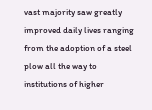vast majority saw greatly improved daily lives ranging from the adoption of a steel plow all the way to institutions of higher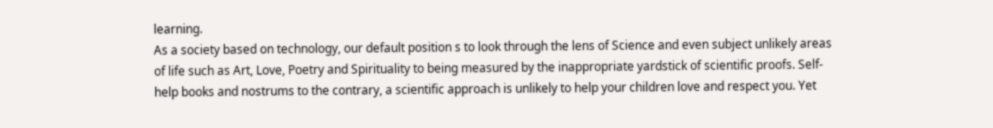learning.
As a society based on technology, our default position s to look through the lens of Science and even subject unlikely areas of life such as Art, Love, Poetry and Spirituality to being measured by the inappropriate yardstick of scientific proofs. Self-help books and nostrums to the contrary, a scientific approach is unlikely to help your children love and respect you. Yet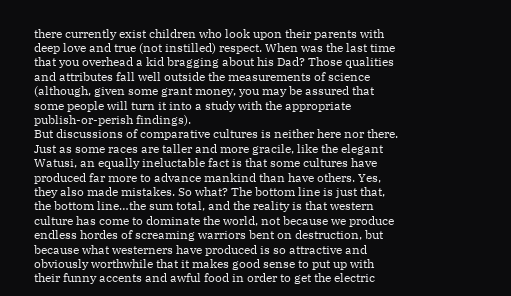there currently exist children who look upon their parents with deep love and true (not instilled) respect. When was the last time that you overhead a kid bragging about his Dad? Those qualities and attributes fall well outside the measurements of science (although, given some grant money, you may be assured that some people will turn it into a study with the appropriate publish-or-perish findings).
But discussions of comparative cultures is neither here nor there. Just as some races are taller and more gracile, like the elegant Watusi, an equally ineluctable fact is that some cultures have produced far more to advance mankind than have others. Yes, they also made mistakes. So what? The bottom line is just that, the bottom line…the sum total, and the reality is that western culture has come to dominate the world, not because we produce endless hordes of screaming warriors bent on destruction, but because what westerners have produced is so attractive and obviously worthwhile that it makes good sense to put up with their funny accents and awful food in order to get the electric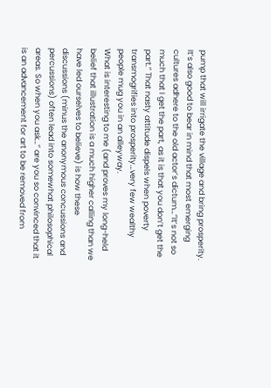pump that will irrigate the village and bring prosperity. It’s also good to bear in mind that most emerging cultures adhere to the old actor’s dictum…”It’s not so much that I get the part, as it is that you don’t get the part.” That nasty attitude dispels when poverty transmogrifies into prosperity…very few wealthy people mug you in an alleyway.
What is interesting to me (and proves my long-held belief that illustration is a much higher calling than we have led ourselves to believe) is how these discussions (minus the anonymous concussions and percussions) often lead into somewhat philosophical areas. So when you ask…” are you so convinced that it is an advancement for art to be removed from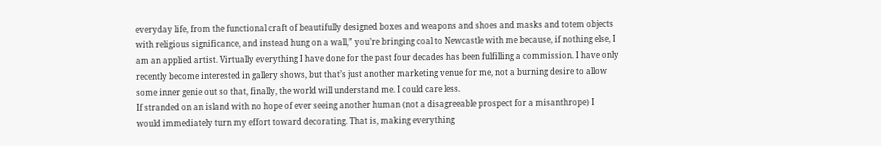everyday life, from the functional craft of beautifully designed boxes and weapons and shoes and masks and totem objects with religious significance, and instead hung on a wall,” you’re bringing coal to Newcastle with me because, if nothing else, I am an applied artist. Virtually everything I have done for the past four decades has been fulfilling a commission. I have only recently become interested in gallery shows, but that’s just another marketing venue for me, not a burning desire to allow some inner genie out so that, finally, the world will understand me. I could care less.
If stranded on an island with no hope of ever seeing another human (not a disagreeable prospect for a misanthrope) I would immediately turn my effort toward decorating. That is, making everything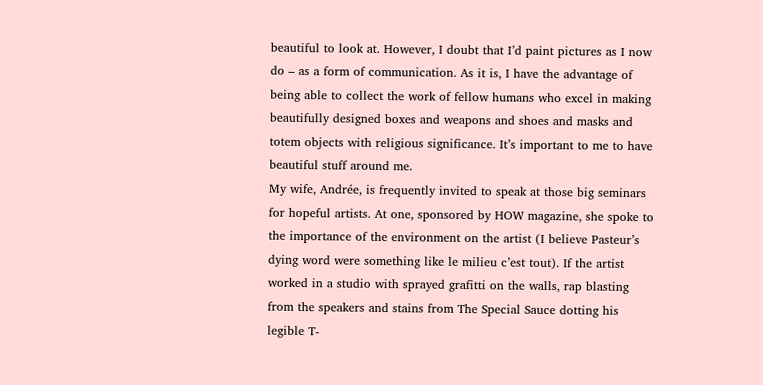beautiful to look at. However, I doubt that I’d paint pictures as I now do – as a form of communication. As it is, I have the advantage of being able to collect the work of fellow humans who excel in making beautifully designed boxes and weapons and shoes and masks and totem objects with religious significance. It’s important to me to have beautiful stuff around me.
My wife, Andrée, is frequently invited to speak at those big seminars for hopeful artists. At one, sponsored by HOW magazine, she spoke to the importance of the environment on the artist (I believe Pasteur’s dying word were something like le milieu c’est tout). If the artist worked in a studio with sprayed grafitti on the walls, rap blasting from the speakers and stains from The Special Sauce dotting his legible T-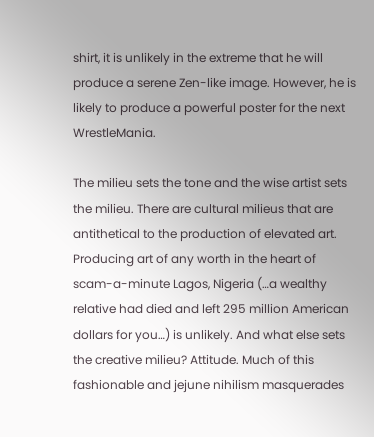shirt, it is unlikely in the extreme that he will produce a serene Zen-like image. However, he is likely to produce a powerful poster for the next WrestleMania.

The milieu sets the tone and the wise artist sets the milieu. There are cultural milieus that are antithetical to the production of elevated art. Producing art of any worth in the heart of scam-a-minute Lagos, Nigeria (…a wealthy relative had died and left 295 million American dollars for you…) is unlikely. And what else sets the creative milieu? Attitude. Much of this fashionable and jejune nihilism masquerades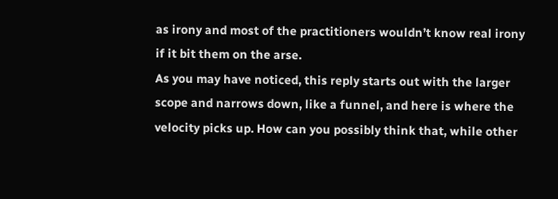as irony and most of the practitioners wouldn’t know real irony if it bit them on the arse.
As you may have noticed, this reply starts out with the larger scope and narrows down, like a funnel, and here is where the velocity picks up. How can you possibly think that, while other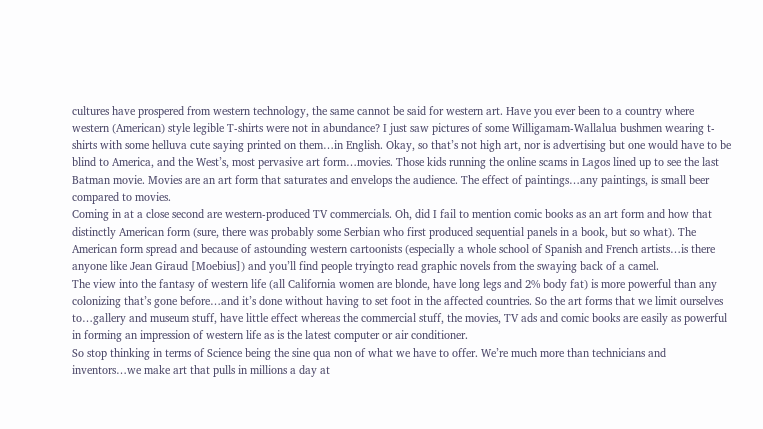cultures have prospered from western technology, the same cannot be said for western art. Have you ever been to a country where western (American) style legible T-shirts were not in abundance? I just saw pictures of some Willigamam-Wallalua bushmen wearing t-shirts with some helluva cute saying printed on them…in English. Okay, so that’s not high art, nor is advertising but one would have to be blind to America, and the West’s, most pervasive art form…movies. Those kids running the online scams in Lagos lined up to see the last Batman movie. Movies are an art form that saturates and envelops the audience. The effect of paintings…any paintings, is small beer compared to movies.
Coming in at a close second are western-produced TV commercials. Oh, did I fail to mention comic books as an art form and how that distinctly American form (sure, there was probably some Serbian who first produced sequential panels in a book, but so what). The American form spread and because of astounding western cartoonists (especially a whole school of Spanish and French artists…is there anyone like Jean Giraud [Moebius]) and you’ll find people tryingto read graphic novels from the swaying back of a camel.
The view into the fantasy of western life (all California women are blonde, have long legs and 2% body fat) is more powerful than any colonizing that’s gone before…and it’s done without having to set foot in the affected countries. So the art forms that we limit ourselves to…gallery and museum stuff, have little effect whereas the commercial stuff, the movies, TV ads and comic books are easily as powerful in forming an impression of western life as is the latest computer or air conditioner.
So stop thinking in terms of Science being the sine qua non of what we have to offer. We’re much more than technicians and inventors…we make art that pulls in millions a day at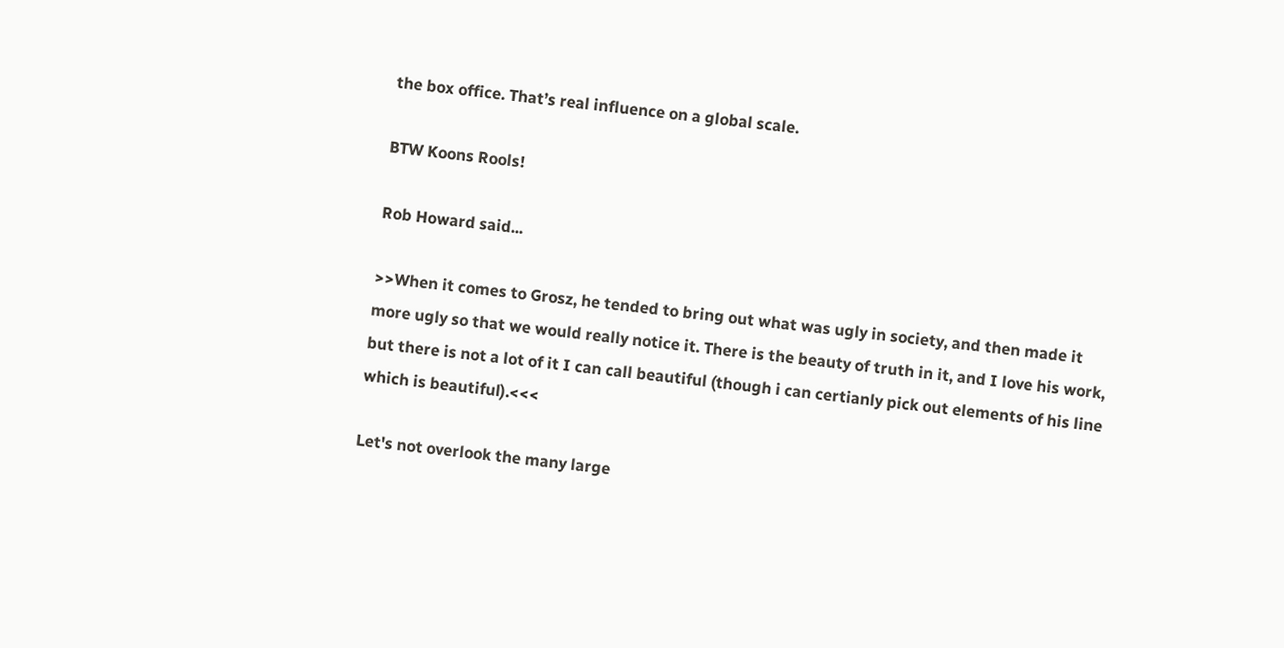the box office. That’s real influence on a global scale.

BTW Koons Rools!

Rob Howard said...

>>When it comes to Grosz, he tended to bring out what was ugly in society, and then made it more ugly so that we would really notice it. There is the beauty of truth in it, and I love his work, but there is not a lot of it I can call beautiful (though i can certianly pick out elements of his line which is beautiful).<<<

Let's not overlook the many large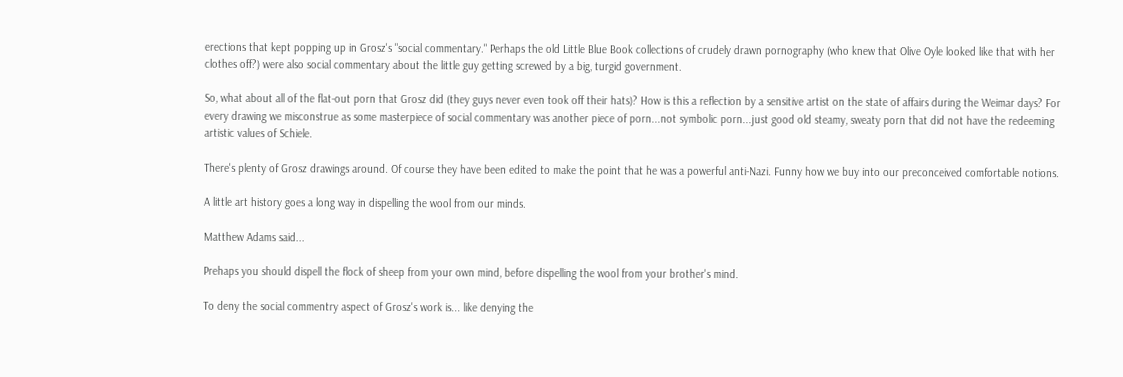erections that kept popping up in Grosz's "social commentary." Perhaps the old Little Blue Book collections of crudely drawn pornography (who knew that Olive Oyle looked like that with her clothes off?) were also social commentary about the little guy getting screwed by a big, turgid government.

So, what about all of the flat-out porn that Grosz did (they guys never even took off their hats)? How is this a reflection by a sensitive artist on the state of affairs during the Weimar days? For every drawing we misconstrue as some masterpiece of social commentary was another piece of porn...not symbolic porn...just good old steamy, sweaty porn that did not have the redeeming artistic values of Schiele.

There's plenty of Grosz drawings around. Of course they have been edited to make the point that he was a powerful anti-Nazi. Funny how we buy into our preconceived comfortable notions.

A little art history goes a long way in dispelling the wool from our minds.

Matthew Adams said...

Prehaps you should dispell the flock of sheep from your own mind, before dispelling the wool from your brother's mind.

To deny the social commentry aspect of Grosz's work is... like denying the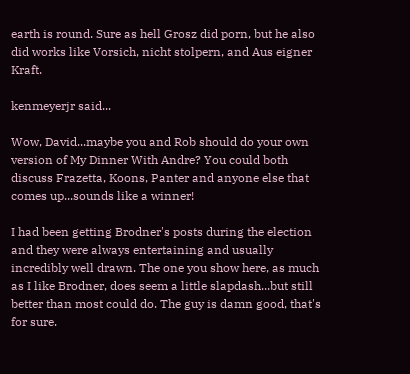earth is round. Sure as hell Grosz did porn, but he also did works like Vorsich, nicht stolpern, and Aus eigner Kraft.

kenmeyerjr said...

Wow, David...maybe you and Rob should do your own version of My Dinner With Andre? You could both discuss Frazetta, Koons, Panter and anyone else that comes up...sounds like a winner!

I had been getting Brodner's posts during the election and they were always entertaining and usually incredibly well drawn. The one you show here, as much as I like Brodner, does seem a little slapdash...but still better than most could do. The guy is damn good, that's for sure.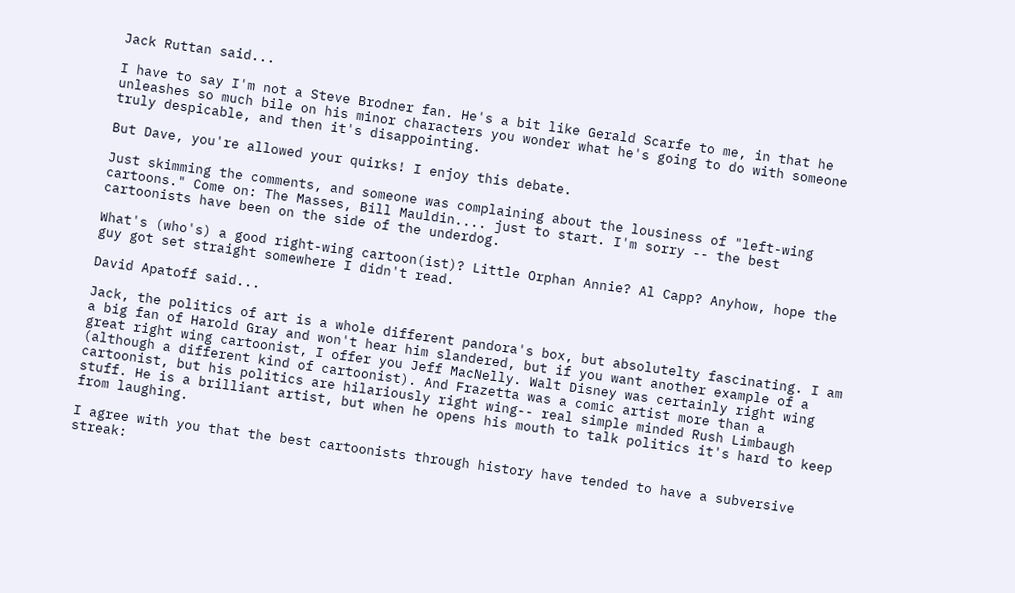Jack Ruttan said...

I have to say I'm not a Steve Brodner fan. He's a bit like Gerald Scarfe to me, in that he unleashes so much bile on his minor characters you wonder what he's going to do with someone truly despicable, and then it's disappointing.

But Dave, you're allowed your quirks! I enjoy this debate.

Just skimming the comments, and someone was complaining about the lousiness of "left-wing cartoons." Come on: The Masses, Bill Mauldin.... just to start. I'm sorry -- the best cartoonists have been on the side of the underdog.

What's (who's) a good right-wing cartoon(ist)? Little Orphan Annie? Al Capp? Anyhow, hope the guy got set straight somewhere I didn't read.

David Apatoff said...

Jack, the politics of art is a whole different pandora's box, but absolutelty fascinating. I am a big fan of Harold Gray and won't hear him slandered, but if you want another example of a great right wing cartoonist, I offer you Jeff MacNelly. Walt Disney was certainly right wing (although a different kind of cartoonist). And Frazetta was a comic artist more than a cartoonist, but his politics are hilariously right wing-- real simple minded Rush Limbaugh stuff. He is a brilliant artist, but when he opens his mouth to talk politics it's hard to keep from laughing.

I agree with you that the best cartoonists through history have tended to have a subversive streak: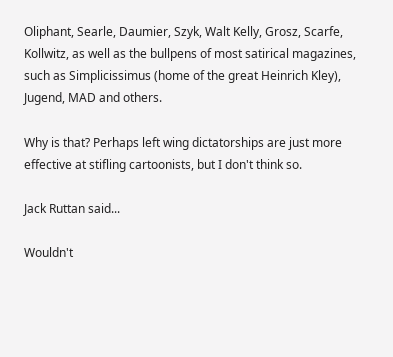Oliphant, Searle, Daumier, Szyk, Walt Kelly, Grosz, Scarfe, Kollwitz, as well as the bullpens of most satirical magazines, such as Simplicissimus (home of the great Heinrich Kley), Jugend, MAD and others.

Why is that? Perhaps left wing dictatorships are just more effective at stifling cartoonists, but I don't think so.

Jack Ruttan said...

Wouldn't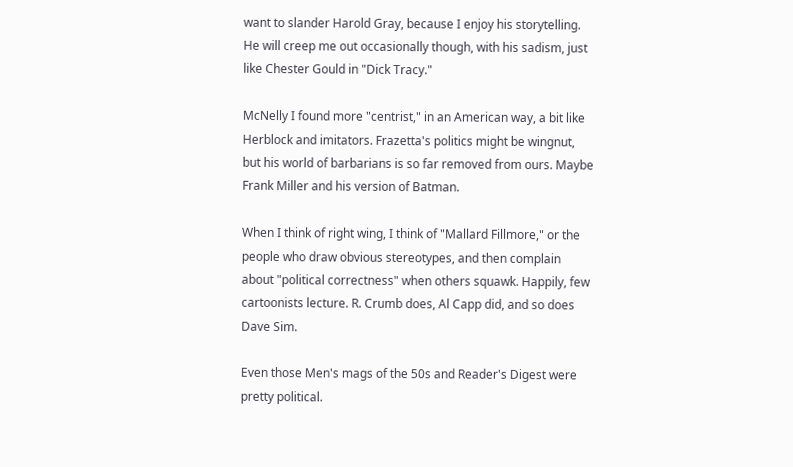want to slander Harold Gray, because I enjoy his storytelling. He will creep me out occasionally though, with his sadism, just like Chester Gould in "Dick Tracy."

McNelly I found more "centrist," in an American way, a bit like Herblock and imitators. Frazetta's politics might be wingnut, but his world of barbarians is so far removed from ours. Maybe Frank Miller and his version of Batman.

When I think of right wing, I think of "Mallard Fillmore," or the people who draw obvious stereotypes, and then complain about "political correctness" when others squawk. Happily, few cartoonists lecture. R. Crumb does, Al Capp did, and so does Dave Sim.

Even those Men's mags of the 50s and Reader's Digest were pretty political.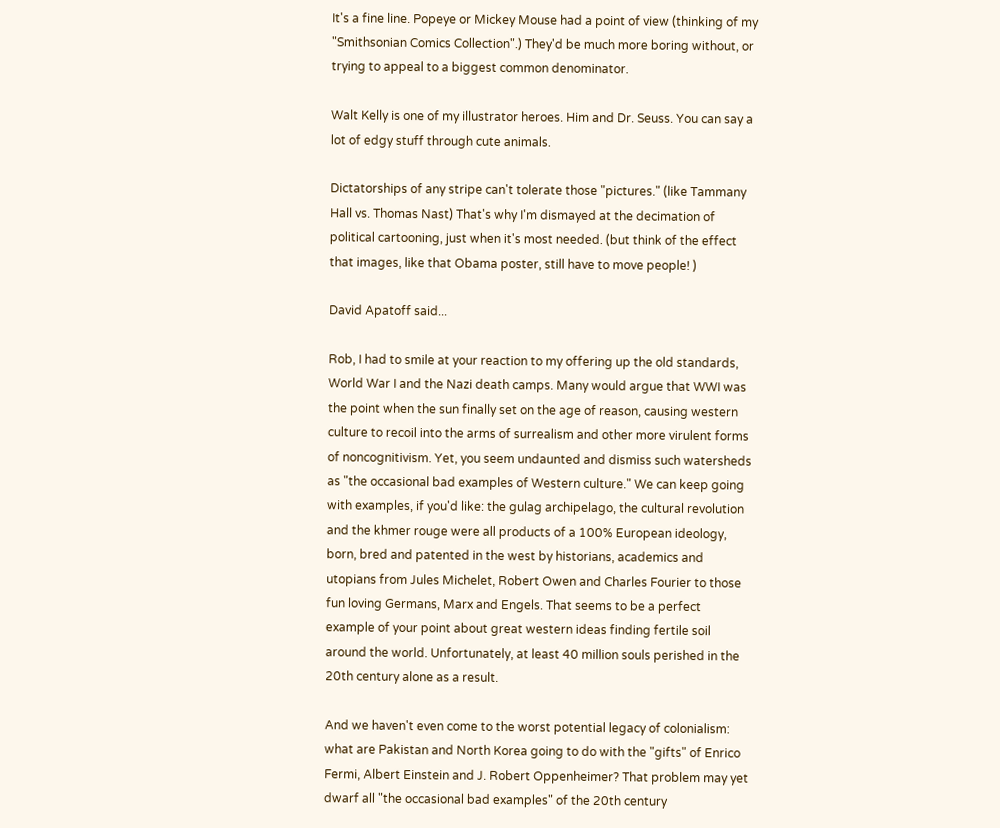It's a fine line. Popeye or Mickey Mouse had a point of view (thinking of my "Smithsonian Comics Collection".) They'd be much more boring without, or trying to appeal to a biggest common denominator.

Walt Kelly is one of my illustrator heroes. Him and Dr. Seuss. You can say a lot of edgy stuff through cute animals.

Dictatorships of any stripe can't tolerate those "pictures." (like Tammany Hall vs. Thomas Nast) That's why I'm dismayed at the decimation of political cartooning, just when it's most needed. (but think of the effect that images, like that Obama poster, still have to move people! )

David Apatoff said...

Rob, I had to smile at your reaction to my offering up the old standards, World War I and the Nazi death camps. Many would argue that WWI was the point when the sun finally set on the age of reason, causing western culture to recoil into the arms of surrealism and other more virulent forms of noncognitivism. Yet, you seem undaunted and dismiss such watersheds as "the occasional bad examples of Western culture." We can keep going with examples, if you'd like: the gulag archipelago, the cultural revolution and the khmer rouge were all products of a 100% European ideology, born, bred and patented in the west by historians, academics and utopians from Jules Michelet, Robert Owen and Charles Fourier to those fun loving Germans, Marx and Engels. That seems to be a perfect example of your point about great western ideas finding fertile soil around the world. Unfortunately, at least 40 million souls perished in the 20th century alone as a result.

And we haven't even come to the worst potential legacy of colonialism: what are Pakistan and North Korea going to do with the "gifts" of Enrico Fermi, Albert Einstein and J. Robert Oppenheimer? That problem may yet dwarf all "the occasional bad examples" of the 20th century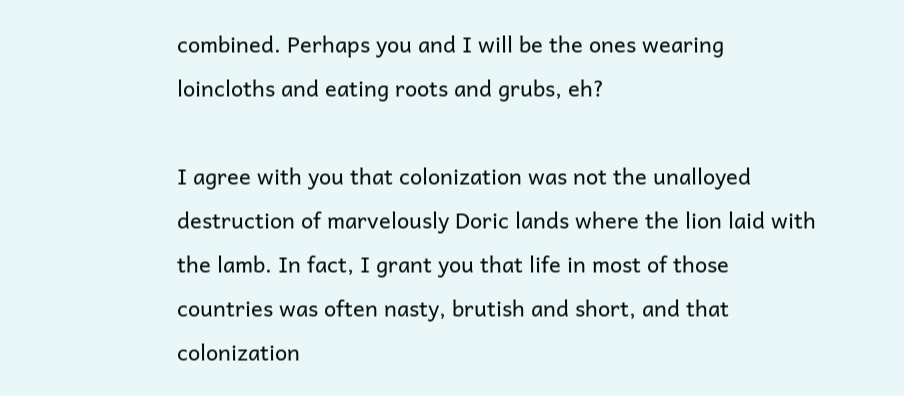combined. Perhaps you and I will be the ones wearing loincloths and eating roots and grubs, eh?

I agree with you that colonization was not the unalloyed destruction of marvelously Doric lands where the lion laid with the lamb. In fact, I grant you that life in most of those countries was often nasty, brutish and short, and that colonization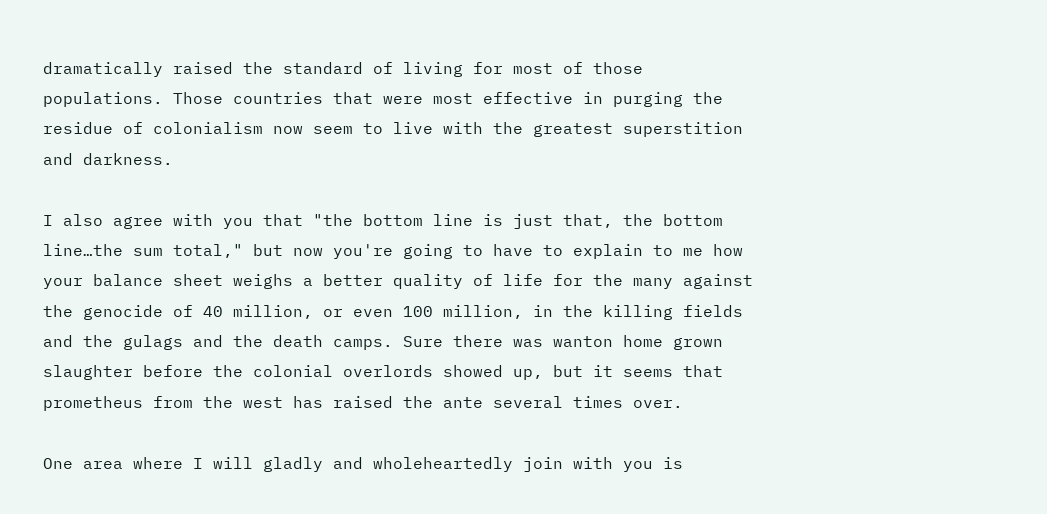dramatically raised the standard of living for most of those populations. Those countries that were most effective in purging the residue of colonialism now seem to live with the greatest superstition and darkness.

I also agree with you that "the bottom line is just that, the bottom line…the sum total," but now you're going to have to explain to me how your balance sheet weighs a better quality of life for the many against the genocide of 40 million, or even 100 million, in the killing fields and the gulags and the death camps. Sure there was wanton home grown slaughter before the colonial overlords showed up, but it seems that prometheus from the west has raised the ante several times over.

One area where I will gladly and wholeheartedly join with you is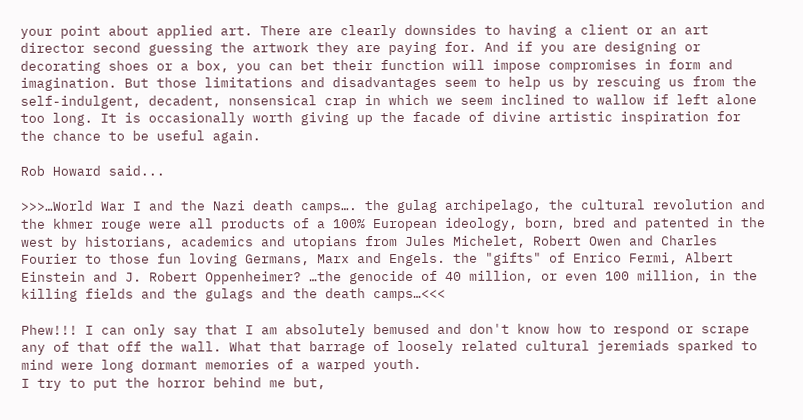your point about applied art. There are clearly downsides to having a client or an art director second guessing the artwork they are paying for. And if you are designing or decorating shoes or a box, you can bet their function will impose compromises in form and imagination. But those limitations and disadvantages seem to help us by rescuing us from the self-indulgent, decadent, nonsensical crap in which we seem inclined to wallow if left alone too long. It is occasionally worth giving up the facade of divine artistic inspiration for the chance to be useful again.

Rob Howard said...

>>>…World War I and the Nazi death camps…. the gulag archipelago, the cultural revolution and the khmer rouge were all products of a 100% European ideology, born, bred and patented in the west by historians, academics and utopians from Jules Michelet, Robert Owen and Charles Fourier to those fun loving Germans, Marx and Engels. the "gifts" of Enrico Fermi, Albert Einstein and J. Robert Oppenheimer? …the genocide of 40 million, or even 100 million, in the killing fields and the gulags and the death camps…<<<

Phew!!! I can only say that I am absolutely bemused and don't know how to respond or scrape any of that off the wall. What that barrage of loosely related cultural jeremiads sparked to mind were long dormant memories of a warped youth.
I try to put the horror behind me but,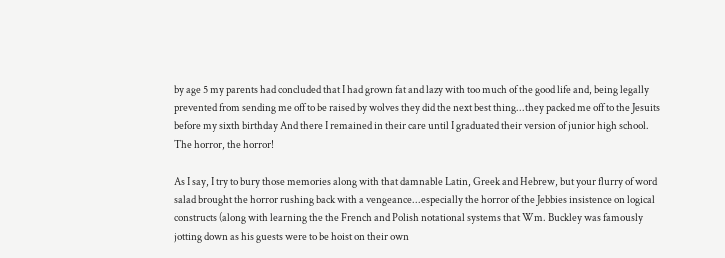by age 5 my parents had concluded that I had grown fat and lazy with too much of the good life and, being legally prevented from sending me off to be raised by wolves they did the next best thing...they packed me off to the Jesuits before my sixth birthday And there I remained in their care until I graduated their version of junior high school. The horror, the horror!

As I say, I try to bury those memories along with that damnable Latin, Greek and Hebrew, but your flurry of word salad brought the horror rushing back with a vengeance...especially the horror of the Jebbies insistence on logical constructs (along with learning the the French and Polish notational systems that Wm. Buckley was famously jotting down as his guests were to be hoist on their own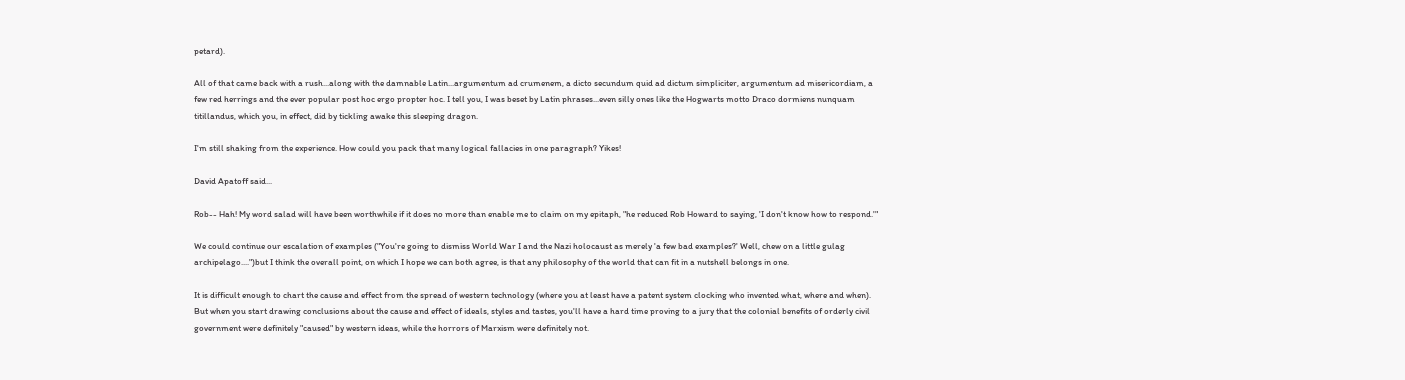petard).

All of that came back with a rush...along with the damnable Latin...argumentum ad crumenem, a dicto secundum quid ad dictum simpliciter, argumentum ad misericordiam, a few red herrings and the ever popular post hoc ergo propter hoc. I tell you, I was beset by Latin phrases...even silly ones like the Hogwarts motto Draco dormiens nunquam titillandus, which you, in effect, did by tickling awake this sleeping dragon.

I'm still shaking from the experience. How could you pack that many logical fallacies in one paragraph? Yikes!

David Apatoff said...

Rob-- Hah! My word salad will have been worthwhile if it does no more than enable me to claim on my epitaph, "he reduced Rob Howard to saying, 'I don't know how to respond.'"

We could continue our escalation of examples ("You're going to dismiss World War I and the Nazi holocaust as merely 'a few bad examples?' Well, chew on a little gulag archipelago....")but I think the overall point, on which I hope we can both agree, is that any philosophy of the world that can fit in a nutshell belongs in one.

It is difficult enough to chart the cause and effect from the spread of western technology (where you at least have a patent system clocking who invented what, where and when). But when you start drawing conclusions about the cause and effect of ideals, styles and tastes, you'll have a hard time proving to a jury that the colonial benefits of orderly civil government were definitely "caused" by western ideas, while the horrors of Marxism were definitely not.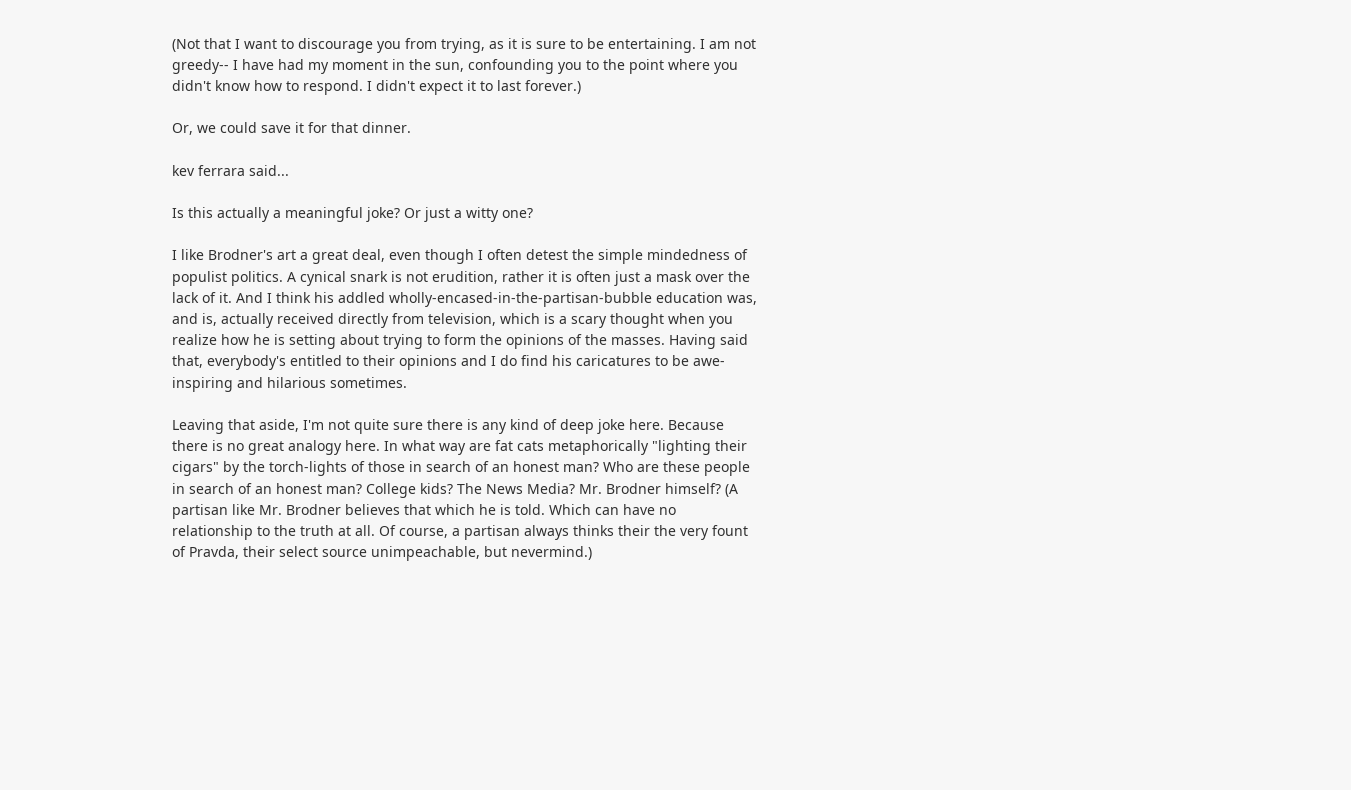(Not that I want to discourage you from trying, as it is sure to be entertaining. I am not greedy-- I have had my moment in the sun, confounding you to the point where you didn't know how to respond. I didn't expect it to last forever.)

Or, we could save it for that dinner.

kev ferrara said...

Is this actually a meaningful joke? Or just a witty one?

I like Brodner's art a great deal, even though I often detest the simple mindedness of populist politics. A cynical snark is not erudition, rather it is often just a mask over the lack of it. And I think his addled wholly-encased-in-the-partisan-bubble education was, and is, actually received directly from television, which is a scary thought when you realize how he is setting about trying to form the opinions of the masses. Having said that, everybody's entitled to their opinions and I do find his caricatures to be awe-inspiring and hilarious sometimes.

Leaving that aside, I'm not quite sure there is any kind of deep joke here. Because there is no great analogy here. In what way are fat cats metaphorically "lighting their cigars" by the torch-lights of those in search of an honest man? Who are these people in search of an honest man? College kids? The News Media? Mr. Brodner himself? (A partisan like Mr. Brodner believes that which he is told. Which can have no relationship to the truth at all. Of course, a partisan always thinks their the very fount of Pravda, their select source unimpeachable, but nevermind.)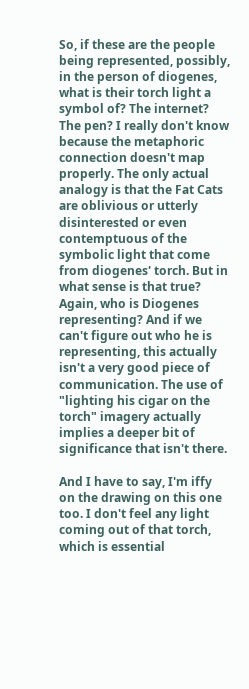So, if these are the people being represented, possibly, in the person of diogenes, what is their torch light a symbol of? The internet? The pen? I really don't know because the metaphoric connection doesn't map properly. The only actual analogy is that the Fat Cats are oblivious or utterly disinterested or even contemptuous of the symbolic light that come from diogenes' torch. But in what sense is that true? Again, who is Diogenes representing? And if we can't figure out who he is representing, this actually isn't a very good piece of communication. The use of "lighting his cigar on the torch" imagery actually implies a deeper bit of significance that isn't there.

And I have to say, I'm iffy on the drawing on this one too. I don't feel any light coming out of that torch, which is essential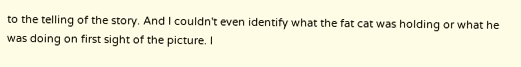to the telling of the story. And I couldn't even identify what the fat cat was holding or what he was doing on first sight of the picture. I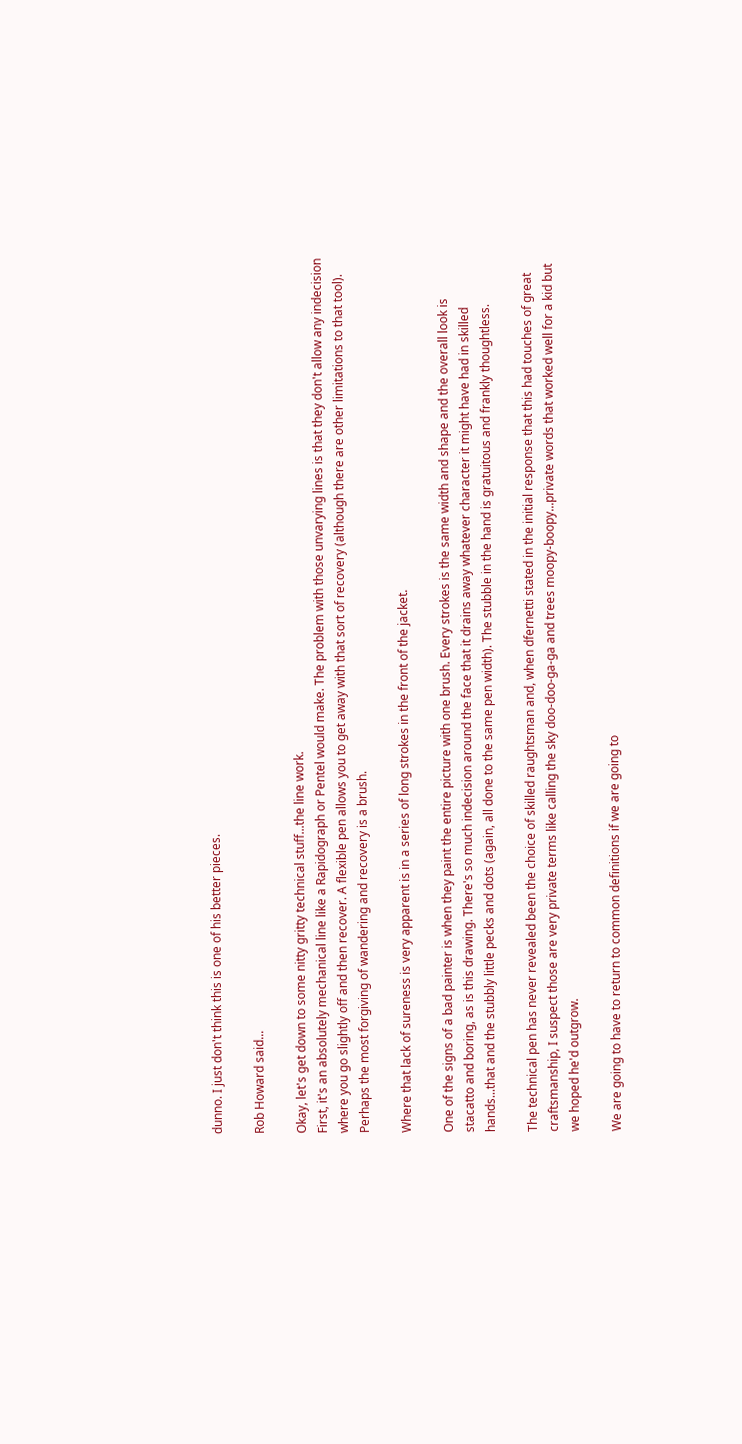dunno. I just don't think this is one of his better pieces.

Rob Howard said...

Okay, let's get down to some nitty gritty technical stuff...the line work.
First, it's an absolutely mechanical line like a Rapidograph or Pentel would make. The problem with those unvarying lines is that they don't allow any indecision where you go slightly off and then recover. A flexible pen allows you to get away with that sort of recovery (although there are other limitations to that tool). Perhaps the most forgiving of wandering and recovery is a brush.

Where that lack of sureness is very apparent is in a series of long strokes in the front of the jacket.

One of the signs of a bad painter is when they paint the entire picture with one brush. Every strokes is the same width and shape and the overall look is stacatto and boring, as is this drawing. There's so much indecision around the face that it drains away whatever character it might have had in skilled hands...that and the stubbly little pecks and dots (again, all done to the same pen width). The stubble in the hand is gratuitous and frankly thoughtless.

The technical pen has never revealed been the choice of skilled raughtsman and, when dfernetti stated in the initial response that this had touches of great craftsmanship, I suspect those are very private terms like calling the sky doo-doo-ga-ga and trees moopy-boopy...private words that worked well for a kid but we hoped he'd outgrow.

We are going to have to return to common definitions if we are going to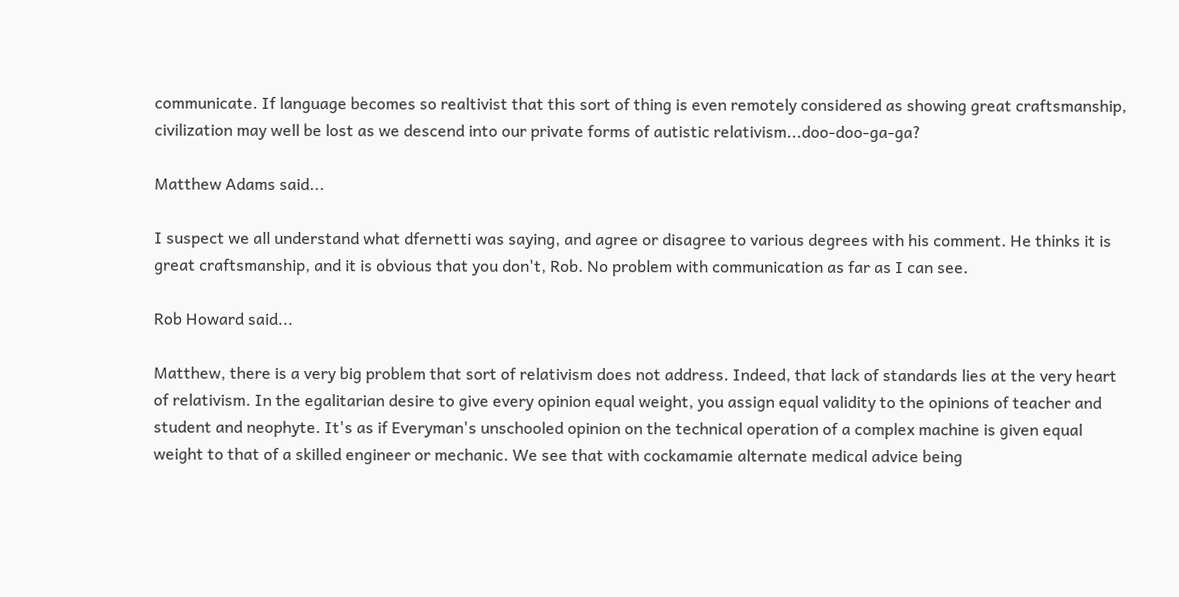communicate. If language becomes so realtivist that this sort of thing is even remotely considered as showing great craftsmanship, civilization may well be lost as we descend into our private forms of autistic relativism...doo-doo-ga-ga?

Matthew Adams said...

I suspect we all understand what dfernetti was saying, and agree or disagree to various degrees with his comment. He thinks it is great craftsmanship, and it is obvious that you don't, Rob. No problem with communication as far as I can see.

Rob Howard said...

Matthew, there is a very big problem that sort of relativism does not address. Indeed, that lack of standards lies at the very heart of relativism. In the egalitarian desire to give every opinion equal weight, you assign equal validity to the opinions of teacher and student and neophyte. It's as if Everyman's unschooled opinion on the technical operation of a complex machine is given equal weight to that of a skilled engineer or mechanic. We see that with cockamamie alternate medical advice being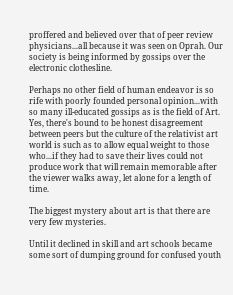proffered and believed over that of peer review physicians...all because it was seen on Oprah. Our society is being informed by gossips over the electronic clothesline.

Perhaps no other field of human endeavor is so rife with poorly founded personal opinion...with so many ill-educated gossips as is the field of Art. Yes, there's bound to be honest disagreement between peers but the culture of the relativist art world is such as to allow equal weight to those who...if they had to save their lives could not produce work that will remain memorable after the viewer walks away, let alone for a length of time.

The biggest mystery about art is that there are very few mysteries.

Until it declined in skill and art schools became some sort of dumping ground for confused youth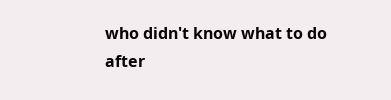who didn't know what to do after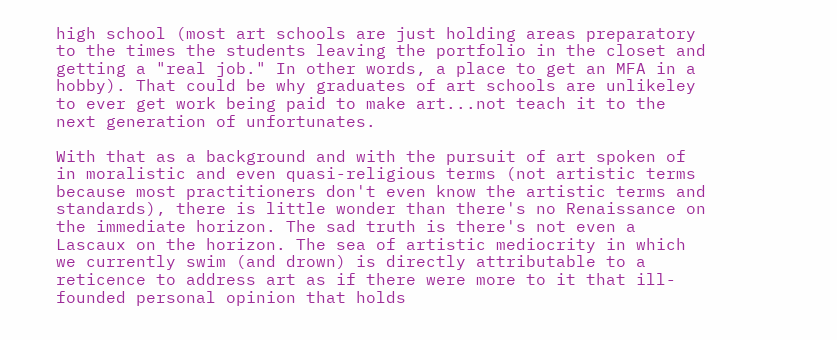high school (most art schools are just holding areas preparatory to the times the students leaving the portfolio in the closet and getting a "real job." In other words, a place to get an MFA in a hobby). That could be why graduates of art schools are unlikeley to ever get work being paid to make art...not teach it to the next generation of unfortunates.

With that as a background and with the pursuit of art spoken of in moralistic and even quasi-religious terms (not artistic terms because most practitioners don't even know the artistic terms and standards), there is little wonder than there's no Renaissance on the immediate horizon. The sad truth is there's not even a Lascaux on the horizon. The sea of artistic mediocrity in which we currently swim (and drown) is directly attributable to a reticence to address art as if there were more to it that ill-founded personal opinion that holds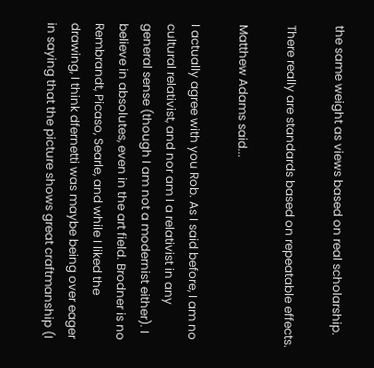the same weight as views based on real scholarship.

There really are standards based on repeatable effects.

Matthew Adams said...

I actually agree with you Rob. As I said before, I am no cultural relativist, and nor am I a relativist in any general sense (though I am not a modernist either). I believe in absolutes, even in the art field. Brodner is no Rembrandt, Picaso, Searle, and while I liked the drawing, I think dfernetti was maybe being over eager in saying that the picture shows great craftmanship (I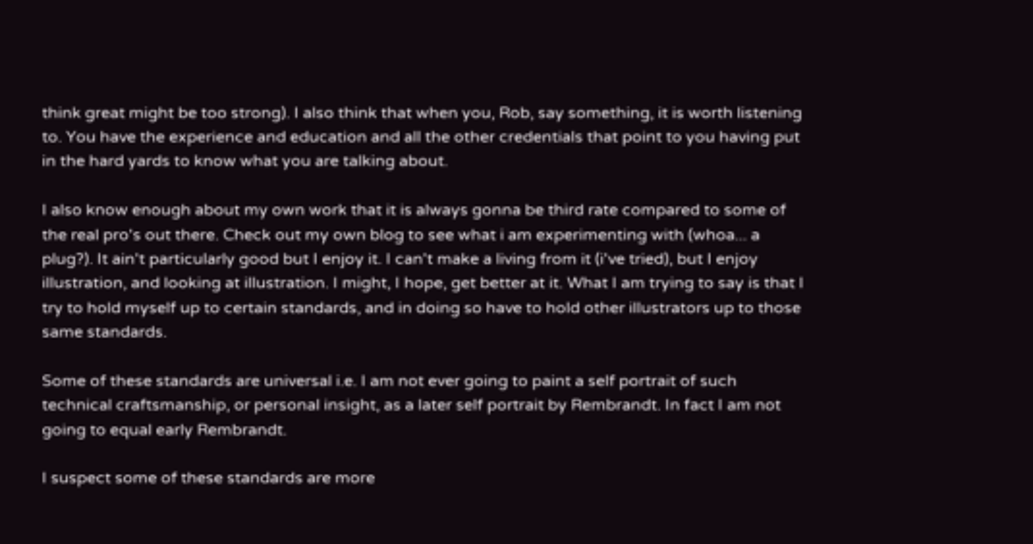think great might be too strong). I also think that when you, Rob, say something, it is worth listening to. You have the experience and education and all the other credentials that point to you having put in the hard yards to know what you are talking about.

I also know enough about my own work that it is always gonna be third rate compared to some of the real pro's out there. Check out my own blog to see what i am experimenting with (whoa... a plug?). It ain't particularly good but I enjoy it. I can't make a living from it (i've tried), but I enjoy illustration, and looking at illustration. I might, I hope, get better at it. What I am trying to say is that I try to hold myself up to certain standards, and in doing so have to hold other illustrators up to those same standards.

Some of these standards are universal i.e. I am not ever going to paint a self portrait of such technical craftsmanship, or personal insight, as a later self portrait by Rembrandt. In fact I am not going to equal early Rembrandt.

I suspect some of these standards are more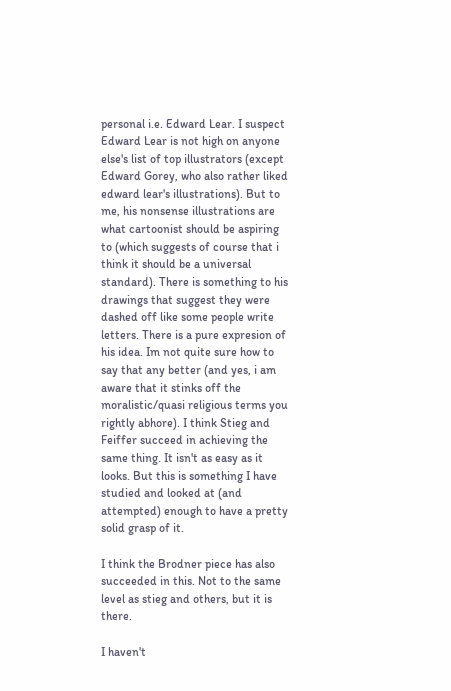personal i.e. Edward Lear. I suspect Edward Lear is not high on anyone else's list of top illustrators (except Edward Gorey, who also rather liked edward lear's illustrations). But to me, his nonsense illustrations are what cartoonist should be aspiring to (which suggests of course that i think it should be a universal standard). There is something to his drawings that suggest they were dashed off like some people write letters. There is a pure expresion of his idea. Im not quite sure how to say that any better (and yes, i am aware that it stinks off the moralistic/quasi religious terms you rightly abhore). I think Stieg and Feiffer succeed in achieving the same thing. It isn't as easy as it looks. But this is something I have studied and looked at (and attempted) enough to have a pretty solid grasp of it.

I think the Brodner piece has also succeeded in this. Not to the same level as stieg and others, but it is there.

I haven't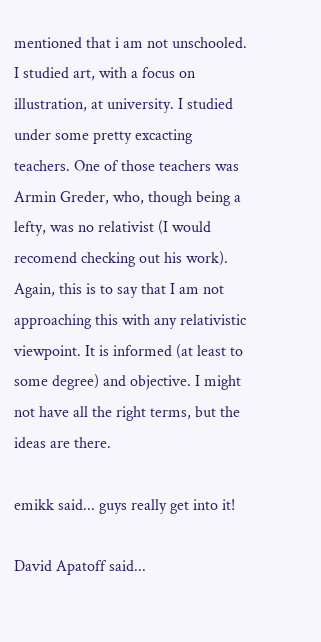mentioned that i am not unschooled. I studied art, with a focus on illustration, at university. I studied under some pretty excacting teachers. One of those teachers was Armin Greder, who, though being a lefty, was no relativist (I would recomend checking out his work). Again, this is to say that I am not approaching this with any relativistic viewpoint. It is informed (at least to some degree) and objective. I might not have all the right terms, but the ideas are there.

emikk said... guys really get into it!

David Apatoff said...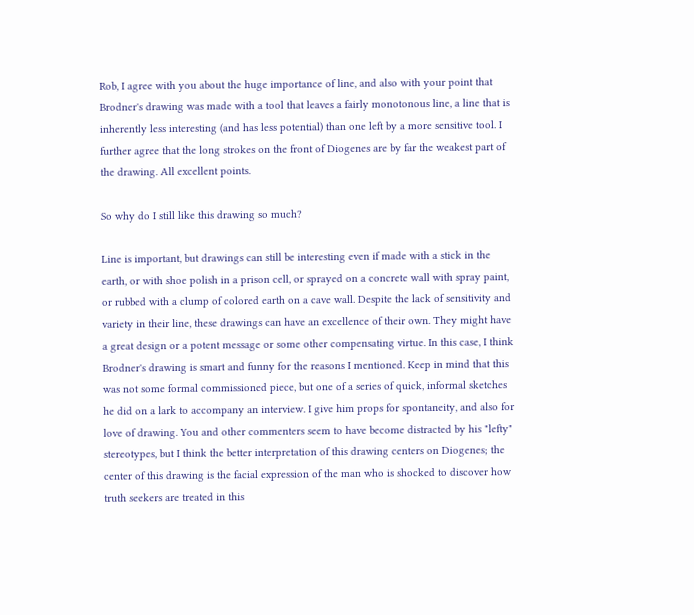Rob, I agree with you about the huge importance of line, and also with your point that Brodner's drawing was made with a tool that leaves a fairly monotonous line, a line that is inherently less interesting (and has less potential) than one left by a more sensitive tool. I further agree that the long strokes on the front of Diogenes are by far the weakest part of the drawing. All excellent points.

So why do I still like this drawing so much?

Line is important, but drawings can still be interesting even if made with a stick in the earth, or with shoe polish in a prison cell, or sprayed on a concrete wall with spray paint, or rubbed with a clump of colored earth on a cave wall. Despite the lack of sensitivity and variety in their line, these drawings can have an excellence of their own. They might have a great design or a potent message or some other compensating virtue. In this case, I think Brodner's drawing is smart and funny for the reasons I mentioned. Keep in mind that this was not some formal commissioned piece, but one of a series of quick, informal sketches he did on a lark to accompany an interview. I give him props for spontaneity, and also for love of drawing. You and other commenters seem to have become distracted by his "lefty" stereotypes, but I think the better interpretation of this drawing centers on Diogenes; the center of this drawing is the facial expression of the man who is shocked to discover how truth seekers are treated in this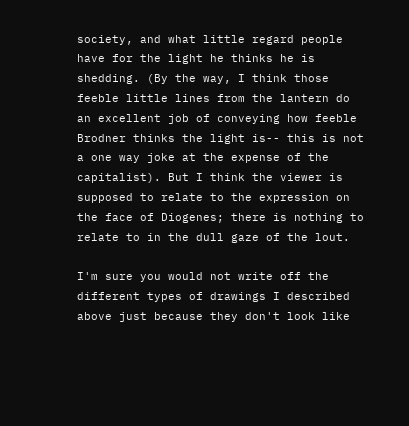society, and what little regard people have for the light he thinks he is shedding. (By the way, I think those feeble little lines from the lantern do an excellent job of conveying how feeble Brodner thinks the light is-- this is not a one way joke at the expense of the capitalist). But I think the viewer is supposed to relate to the expression on the face of Diogenes; there is nothing to relate to in the dull gaze of the lout.

I'm sure you would not write off the different types of drawings I described above just because they don't look like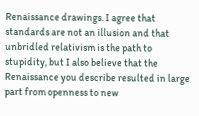Renaissance drawings. I agree that standards are not an illusion and that unbridled relativism is the path to stupidity, but I also believe that the Renaissance you describe resulted in large part from openness to new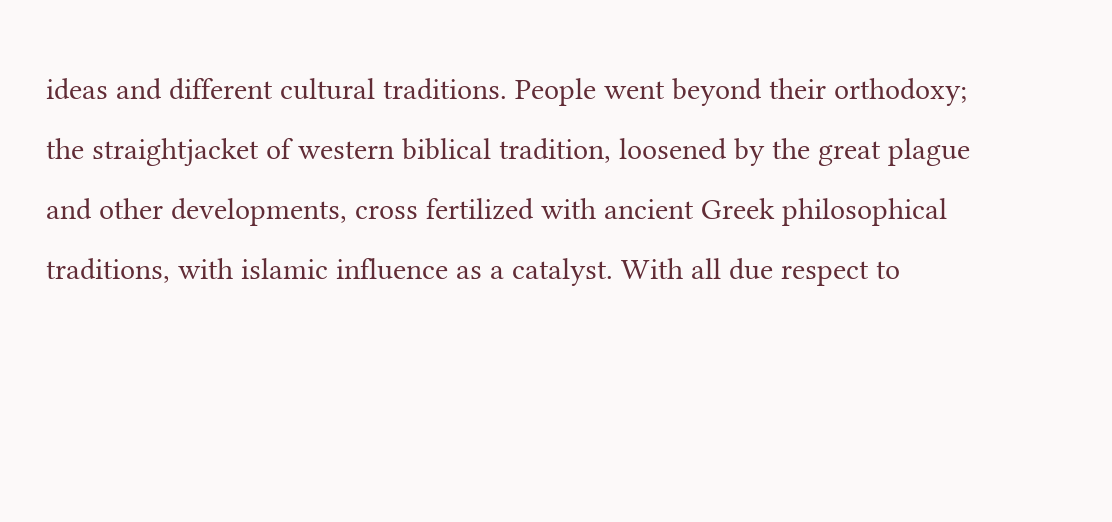ideas and different cultural traditions. People went beyond their orthodoxy; the straightjacket of western biblical tradition, loosened by the great plague and other developments, cross fertilized with ancient Greek philosophical traditions, with islamic influence as a catalyst. With all due respect to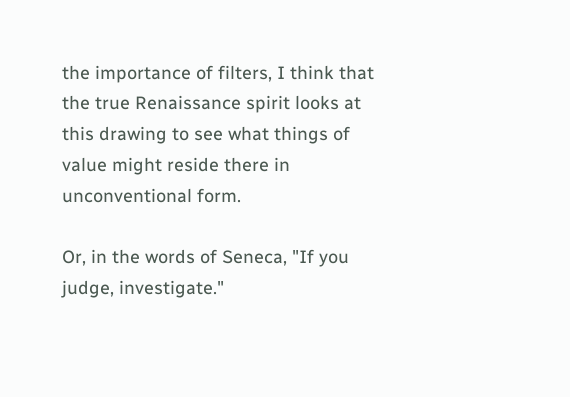the importance of filters, I think that the true Renaissance spirit looks at this drawing to see what things of value might reside there in unconventional form.

Or, in the words of Seneca, "If you judge, investigate."